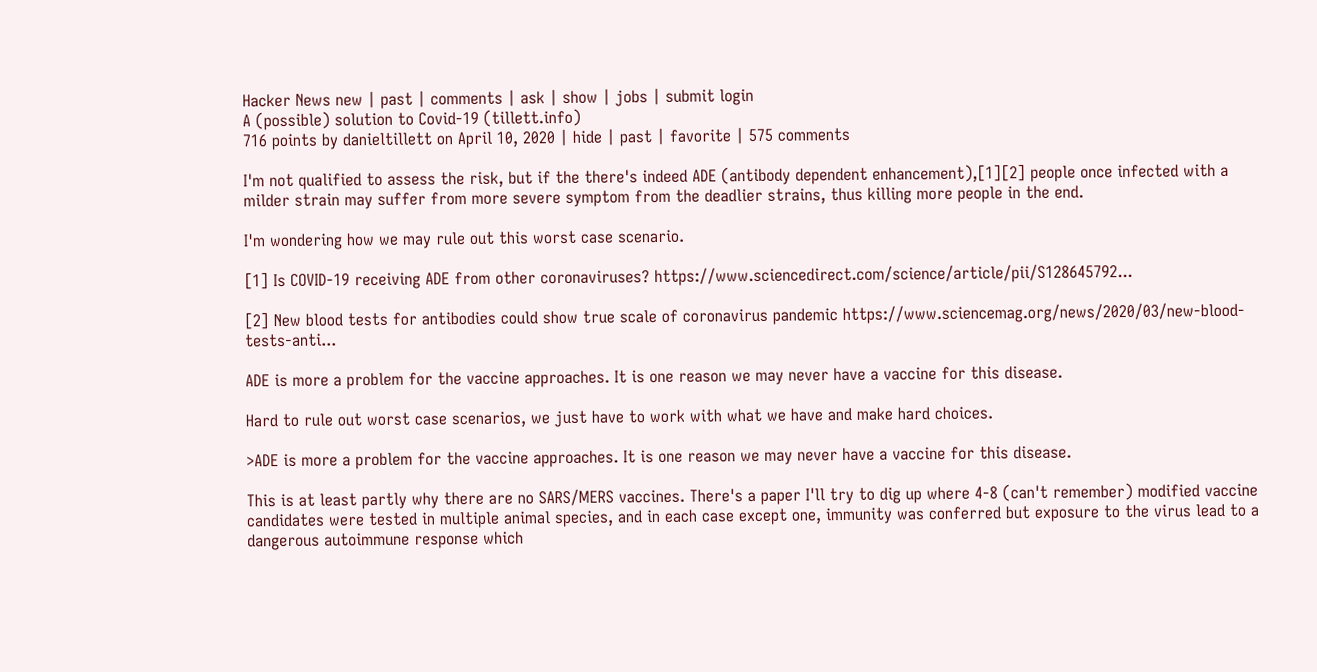Hacker News new | past | comments | ask | show | jobs | submit login
A (possible) solution to Covid-19 (tillett.info)
716 points by danieltillett on April 10, 2020 | hide | past | favorite | 575 comments

I'm not qualified to assess the risk, but if the there's indeed ADE (antibody dependent enhancement),[1][2] people once infected with a milder strain may suffer from more severe symptom from the deadlier strains, thus killing more people in the end.

I'm wondering how we may rule out this worst case scenario.

[1] Is COVID-19 receiving ADE from other coronaviruses? https://www.sciencedirect.com/science/article/pii/S128645792...

[2] New blood tests for antibodies could show true scale of coronavirus pandemic https://www.sciencemag.org/news/2020/03/new-blood-tests-anti...

ADE is more a problem for the vaccine approaches. It is one reason we may never have a vaccine for this disease.

Hard to rule out worst case scenarios, we just have to work with what we have and make hard choices.

>ADE is more a problem for the vaccine approaches. It is one reason we may never have a vaccine for this disease.

This is at least partly why there are no SARS/MERS vaccines. There's a paper I'll try to dig up where 4-8 (can't remember) modified vaccine candidates were tested in multiple animal species, and in each case except one, immunity was conferred but exposure to the virus lead to a dangerous autoimmune response which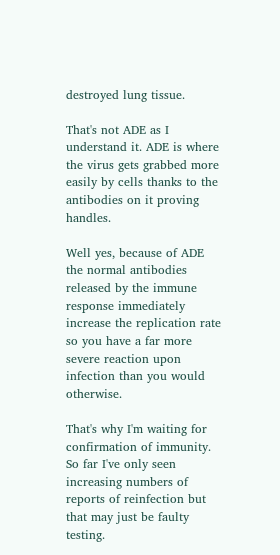destroyed lung tissue.

That's not ADE as I understand it. ADE is where the virus gets grabbed more easily by cells thanks to the antibodies on it proving handles.

Well yes, because of ADE the normal antibodies released by the immune response immediately increase the replication rate so you have a far more severe reaction upon infection than you would otherwise.

That's why I'm waiting for confirmation of immunity. So far I've only seen increasing numbers of reports of reinfection but that may just be faulty testing.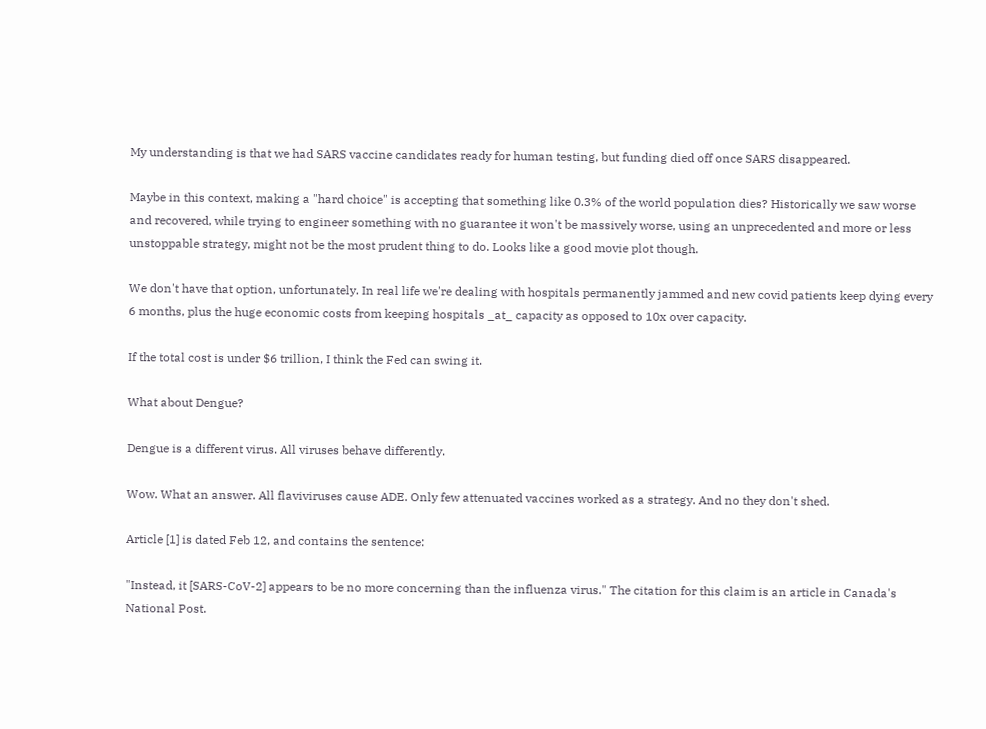My understanding is that we had SARS vaccine candidates ready for human testing, but funding died off once SARS disappeared.

Maybe in this context, making a "hard choice" is accepting that something like 0.3% of the world population dies? Historically we saw worse and recovered, while trying to engineer something with no guarantee it won't be massively worse, using an unprecedented and more or less unstoppable strategy, might not be the most prudent thing to do. Looks like a good movie plot though.

We don't have that option, unfortunately. In real life we're dealing with hospitals permanently jammed and new covid patients keep dying every 6 months, plus the huge economic costs from keeping hospitals _at_ capacity as opposed to 10x over capacity.

If the total cost is under $6 trillion, I think the Fed can swing it.

What about Dengue?

Dengue is a different virus. All viruses behave differently.

Wow. What an answer. All flaviviruses cause ADE. Only few attenuated vaccines worked as a strategy. And no they don't shed.

Article [1] is dated Feb 12, and contains the sentence:

"Instead, it [SARS-CoV-2] appears to be no more concerning than the influenza virus." The citation for this claim is an article in Canada's National Post.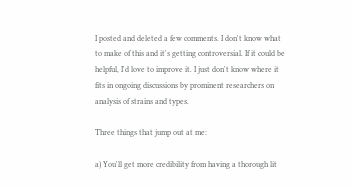I posted and deleted a few comments. I don't know what to make of this and it's getting controversial. If it could be helpful, I'd love to improve it. I just don't know where it fits in ongoing discussions by prominent researchers on analysis of strains and types.

Three things that jump out at me:

a) You'll get more credibility from having a thorough lit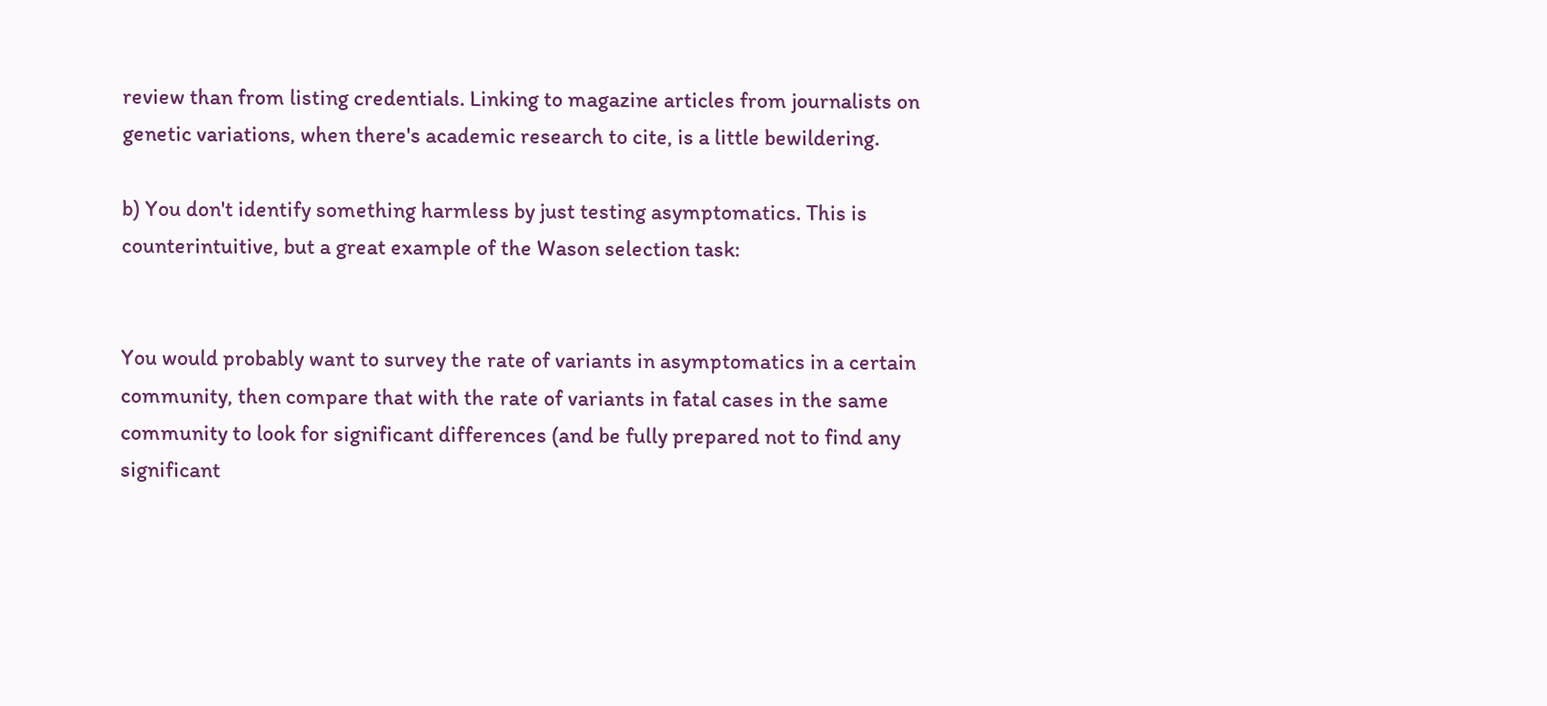review than from listing credentials. Linking to magazine articles from journalists on genetic variations, when there's academic research to cite, is a little bewildering.

b) You don't identify something harmless by just testing asymptomatics. This is counterintuitive, but a great example of the Wason selection task:


You would probably want to survey the rate of variants in asymptomatics in a certain community, then compare that with the rate of variants in fatal cases in the same community to look for significant differences (and be fully prepared not to find any significant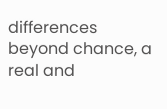differences beyond chance, a real and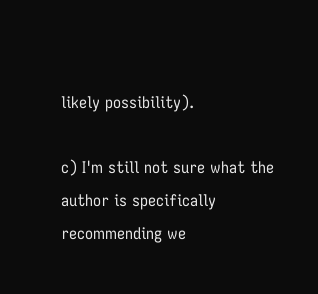likely possibility).

c) I'm still not sure what the author is specifically recommending we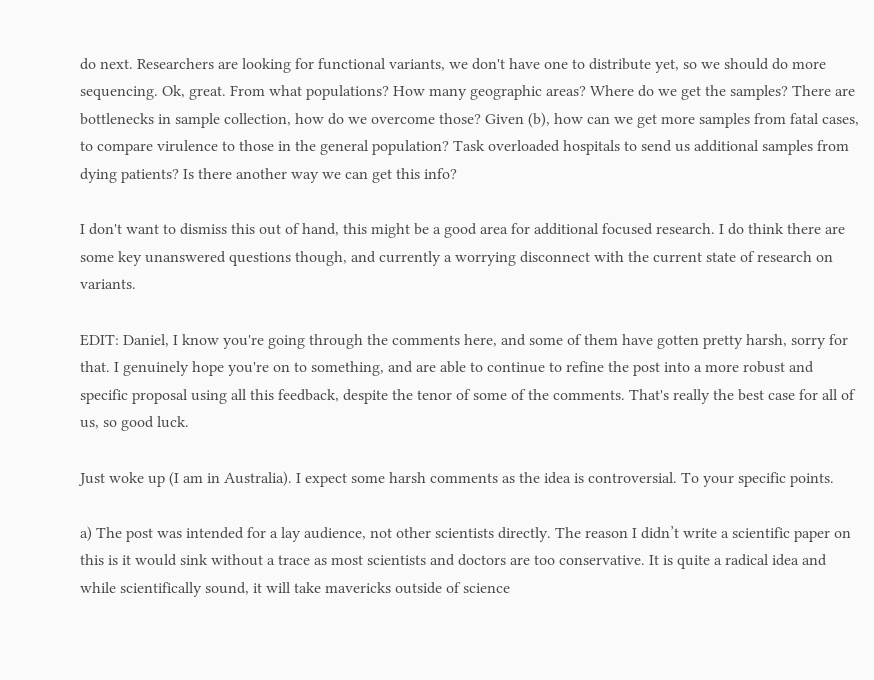do next. Researchers are looking for functional variants, we don't have one to distribute yet, so we should do more sequencing. Ok, great. From what populations? How many geographic areas? Where do we get the samples? There are bottlenecks in sample collection, how do we overcome those? Given (b), how can we get more samples from fatal cases, to compare virulence to those in the general population? Task overloaded hospitals to send us additional samples from dying patients? Is there another way we can get this info?

I don't want to dismiss this out of hand, this might be a good area for additional focused research. I do think there are some key unanswered questions though, and currently a worrying disconnect with the current state of research on variants.

EDIT: Daniel, I know you're going through the comments here, and some of them have gotten pretty harsh, sorry for that. I genuinely hope you're on to something, and are able to continue to refine the post into a more robust and specific proposal using all this feedback, despite the tenor of some of the comments. That's really the best case for all of us, so good luck.

Just woke up (I am in Australia). I expect some harsh comments as the idea is controversial. To your specific points.

a) The post was intended for a lay audience, not other scientists directly. The reason I didn’t write a scientific paper on this is it would sink without a trace as most scientists and doctors are too conservative. It is quite a radical idea and while scientifically sound, it will take mavericks outside of science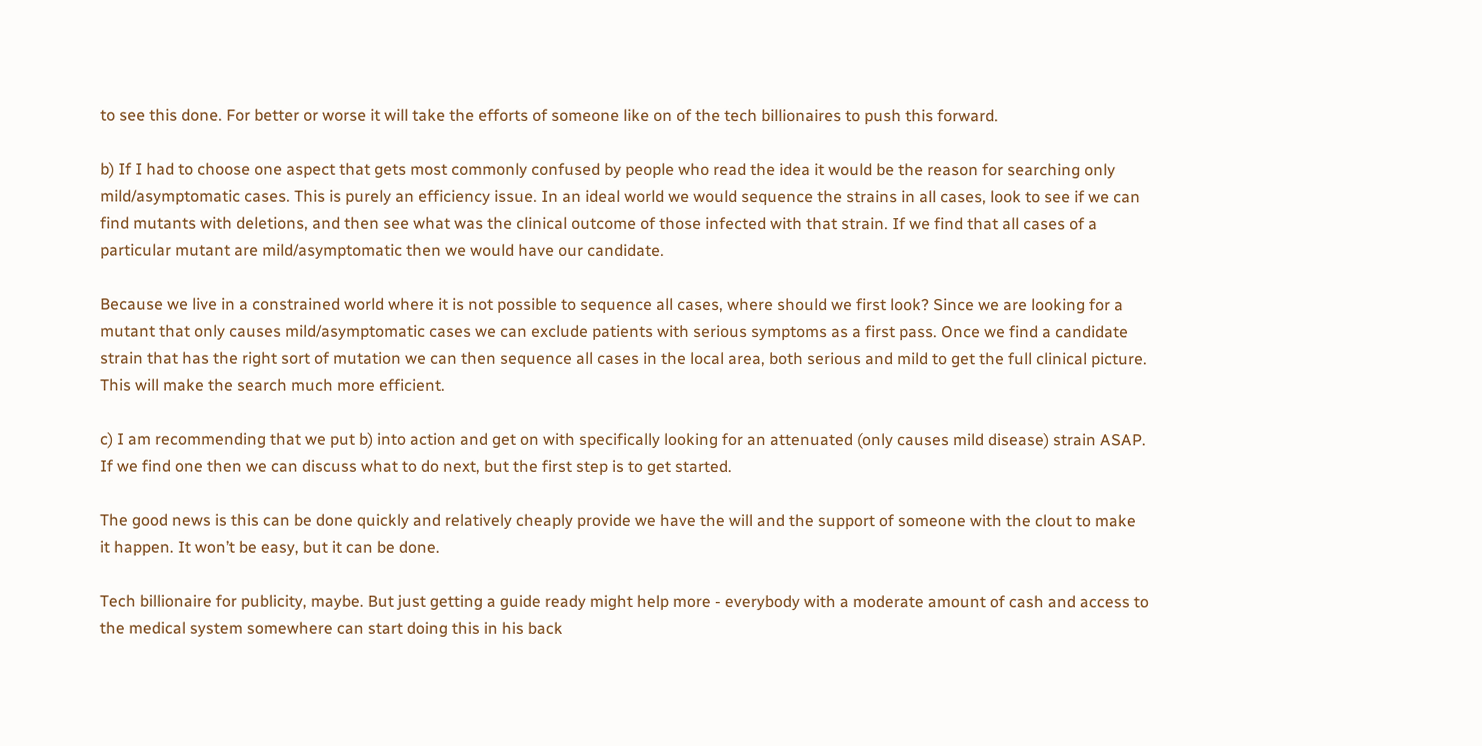to see this done. For better or worse it will take the efforts of someone like on of the tech billionaires to push this forward.

b) If I had to choose one aspect that gets most commonly confused by people who read the idea it would be the reason for searching only mild/asymptomatic cases. This is purely an efficiency issue. In an ideal world we would sequence the strains in all cases, look to see if we can find mutants with deletions, and then see what was the clinical outcome of those infected with that strain. If we find that all cases of a particular mutant are mild/asymptomatic then we would have our candidate.

Because we live in a constrained world where it is not possible to sequence all cases, where should we first look? Since we are looking for a mutant that only causes mild/asymptomatic cases we can exclude patients with serious symptoms as a first pass. Once we find a candidate strain that has the right sort of mutation we can then sequence all cases in the local area, both serious and mild to get the full clinical picture. This will make the search much more efficient.

c) I am recommending that we put b) into action and get on with specifically looking for an attenuated (only causes mild disease) strain ASAP. If we find one then we can discuss what to do next, but the first step is to get started.

The good news is this can be done quickly and relatively cheaply provide we have the will and the support of someone with the clout to make it happen. It won’t be easy, but it can be done.

Tech billionaire for publicity, maybe. But just getting a guide ready might help more - everybody with a moderate amount of cash and access to the medical system somewhere can start doing this in his back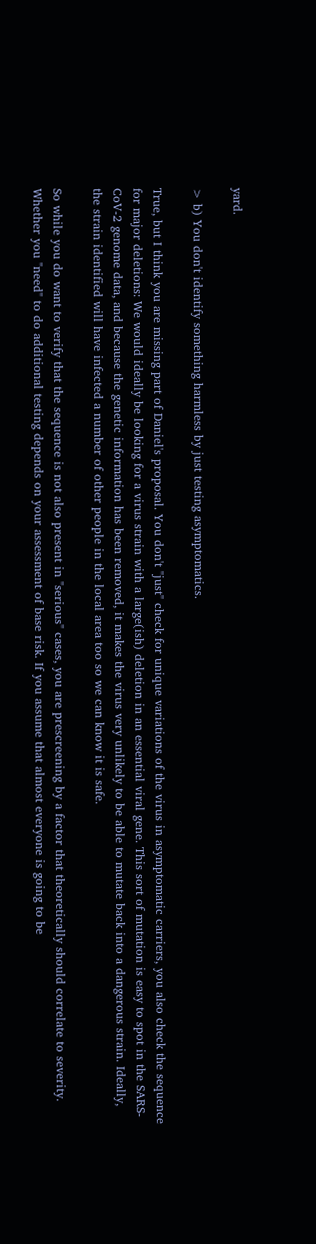yard.

> b) You don't identify something harmless by just testing asymptomatics.

True, but I think you are missing part of Daniel's proposal. You don't "just" check for unique variations of the virus in asymptomatic carriers, you also check the sequence for major deletions: We would ideally be looking for a virus strain with a large(ish) deletion in an essential viral gene. This sort of mutation is easy to spot in the SARS-CoV-2 genome data, and because the genetic information has been removed, it makes the virus very unlikely to be able to mutate back into a dangerous strain. Ideally, the strain identified will have infected a number of other people in the local area too so we can know it is safe.

So while you do want to verify that the sequence is not also present in "serious" cases, you are prescreening by a factor that theoretically should correlate to severity. Whether you "need" to do additional testing depends on your assessment of base risk. If you assume that almost everyone is going to be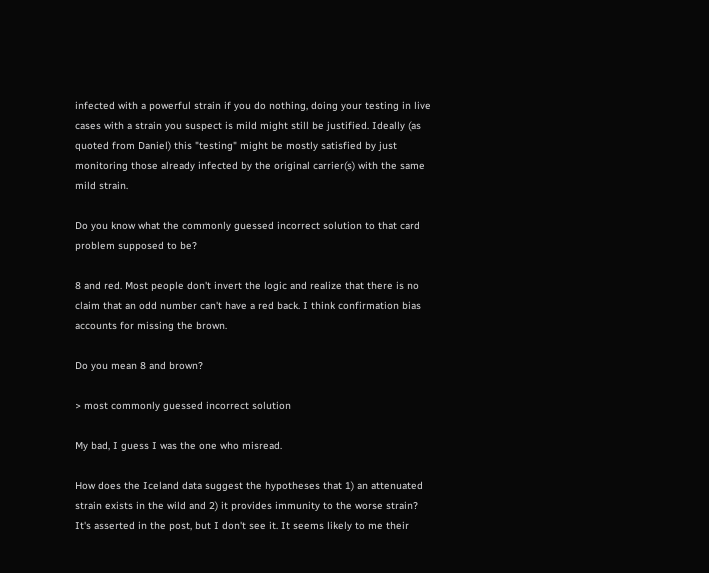infected with a powerful strain if you do nothing, doing your testing in live cases with a strain you suspect is mild might still be justified. Ideally (as quoted from Daniel) this "testing" might be mostly satisfied by just monitoring those already infected by the original carrier(s) with the same mild strain.

Do you know what the commonly guessed incorrect solution to that card problem supposed to be?

8 and red. Most people don't invert the logic and realize that there is no claim that an odd number can't have a red back. I think confirmation bias accounts for missing the brown.

Do you mean 8 and brown?

> most commonly guessed incorrect solution

My bad, I guess I was the one who misread.

How does the Iceland data suggest the hypotheses that 1) an attenuated strain exists in the wild and 2) it provides immunity to the worse strain? It's asserted in the post, but I don't see it. It seems likely to me their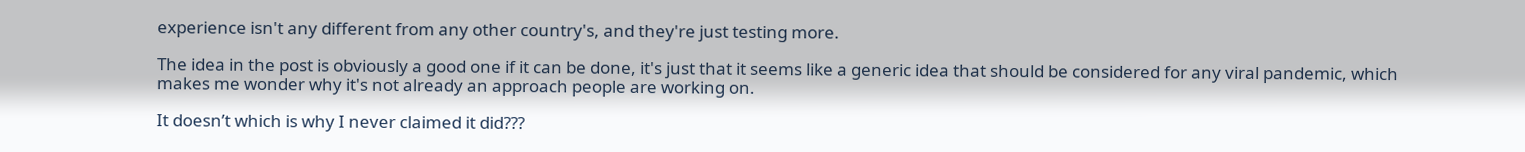experience isn't any different from any other country's, and they're just testing more.

The idea in the post is obviously a good one if it can be done, it's just that it seems like a generic idea that should be considered for any viral pandemic, which makes me wonder why it's not already an approach people are working on.

It doesn’t which is why I never claimed it did???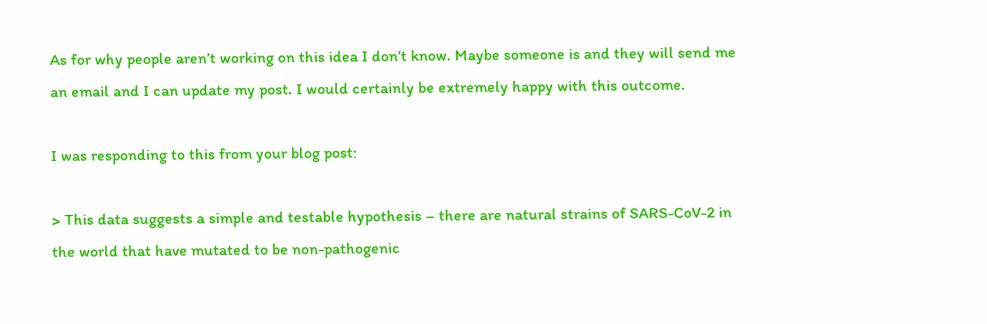As for why people aren’t working on this idea I don’t know. Maybe someone is and they will send me an email and I can update my post. I would certainly be extremely happy with this outcome.

I was responding to this from your blog post:

> This data suggests a simple and testable hypothesis – there are natural strains of SARS-CoV-2 in the world that have mutated to be non-pathogenic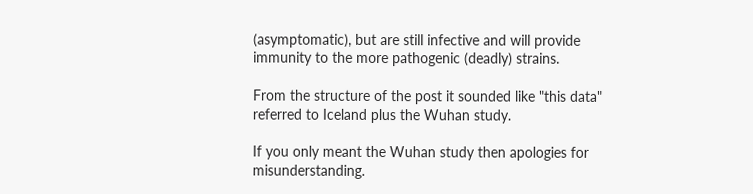(asymptomatic), but are still infective and will provide immunity to the more pathogenic (deadly) strains.

From the structure of the post it sounded like "this data" referred to Iceland plus the Wuhan study.

If you only meant the Wuhan study then apologies for misunderstanding.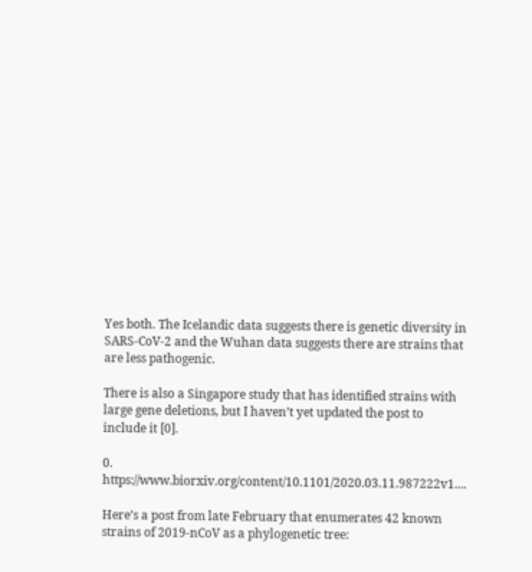Yes both. The Icelandic data suggests there is genetic diversity in SARS-CoV-2 and the Wuhan data suggests there are strains that are less pathogenic.

There is also a Singapore study that has identified strains with large gene deletions, but I haven’t yet updated the post to include it [0].

0. https://www.biorxiv.org/content/10.1101/2020.03.11.987222v1....

Here’s a post from late February that enumerates 42 known strains of 2019-nCoV as a phylogenetic tree: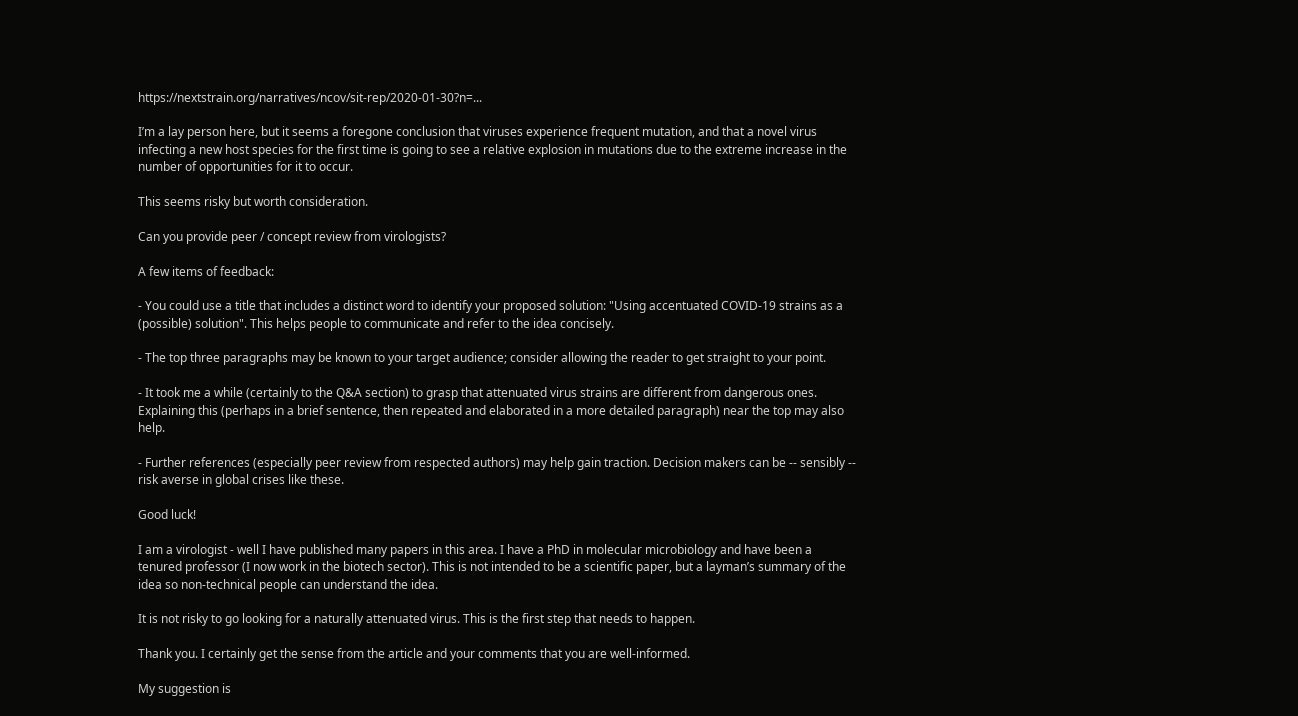https://nextstrain.org/narratives/ncov/sit-rep/2020-01-30?n=...

I’m a lay person here, but it seems a foregone conclusion that viruses experience frequent mutation, and that a novel virus infecting a new host species for the first time is going to see a relative explosion in mutations due to the extreme increase in the number of opportunities for it to occur.

This seems risky but worth consideration.

Can you provide peer / concept review from virologists?

A few items of feedback:

- You could use a title that includes a distinct word to identify your proposed solution: "Using accentuated COVID-19 strains as a (possible) solution". This helps people to communicate and refer to the idea concisely.

- The top three paragraphs may be known to your target audience; consider allowing the reader to get straight to your point.

- It took me a while (certainly to the Q&A section) to grasp that attenuated virus strains are different from dangerous ones. Explaining this (perhaps in a brief sentence, then repeated and elaborated in a more detailed paragraph) near the top may also help.

- Further references (especially peer review from respected authors) may help gain traction. Decision makers can be -- sensibly -- risk averse in global crises like these.

Good luck!

I am a virologist - well I have published many papers in this area. I have a PhD in molecular microbiology and have been a tenured professor (I now work in the biotech sector). This is not intended to be a scientific paper, but a layman’s summary of the idea so non-technical people can understand the idea.

It is not risky to go looking for a naturally attenuated virus. This is the first step that needs to happen.

Thank you. I certainly get the sense from the article and your comments that you are well-informed.

My suggestion is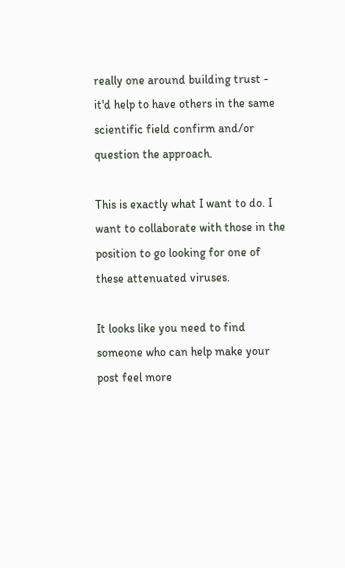really one around building trust - it'd help to have others in the same scientific field confirm and/or question the approach.

This is exactly what I want to do. I want to collaborate with those in the position to go looking for one of these attenuated viruses.

It looks like you need to find someone who can help make your post feel more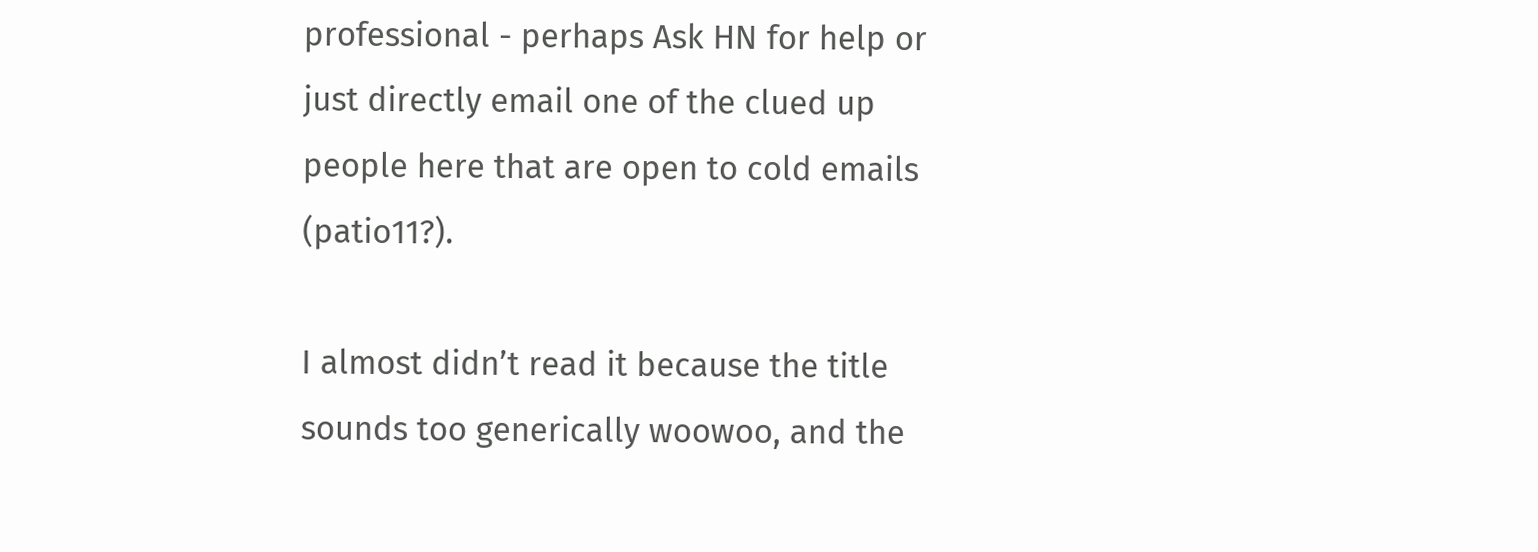professional - perhaps Ask HN for help or just directly email one of the clued up people here that are open to cold emails (patio11?).

I almost didn’t read it because the title sounds too generically woowoo, and the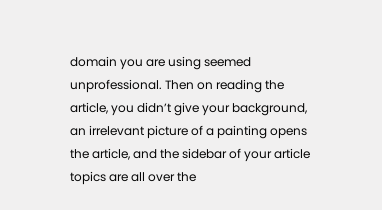domain you are using seemed unprofessional. Then on reading the article, you didn’t give your background, an irrelevant picture of a painting opens the article, and the sidebar of your article topics are all over the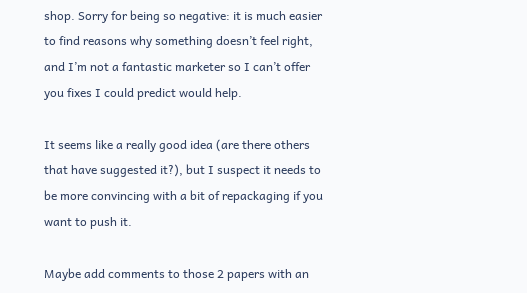shop. Sorry for being so negative: it is much easier to find reasons why something doesn’t feel right, and I’m not a fantastic marketer so I can’t offer you fixes I could predict would help.

It seems like a really good idea (are there others that have suggested it?), but I suspect it needs to be more convincing with a bit of repackaging if you want to push it.

Maybe add comments to those 2 papers with an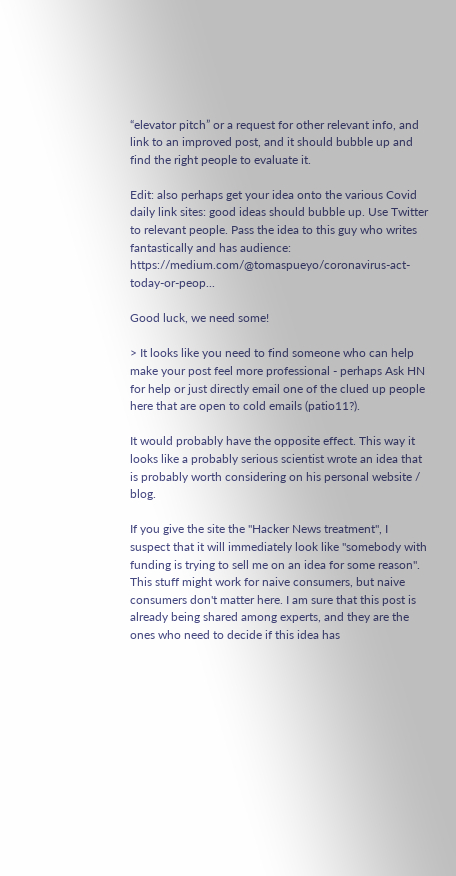“elevator pitch” or a request for other relevant info, and link to an improved post, and it should bubble up and find the right people to evaluate it.

Edit: also perhaps get your idea onto the various Covid daily link sites: good ideas should bubble up. Use Twitter to relevant people. Pass the idea to this guy who writes fantastically and has audience: https://medium.com/@tomaspueyo/coronavirus-act-today-or-peop...

Good luck, we need some!

> It looks like you need to find someone who can help make your post feel more professional - perhaps Ask HN for help or just directly email one of the clued up people here that are open to cold emails (patio11?).

It would probably have the opposite effect. This way it looks like a probably serious scientist wrote an idea that is probably worth considering on his personal website / blog.

If you give the site the "Hacker News treatment", I suspect that it will immediately look like "somebody with funding is trying to sell me on an idea for some reason". This stuff might work for naive consumers, but naive consumers don't matter here. I am sure that this post is already being shared among experts, and they are the ones who need to decide if this idea has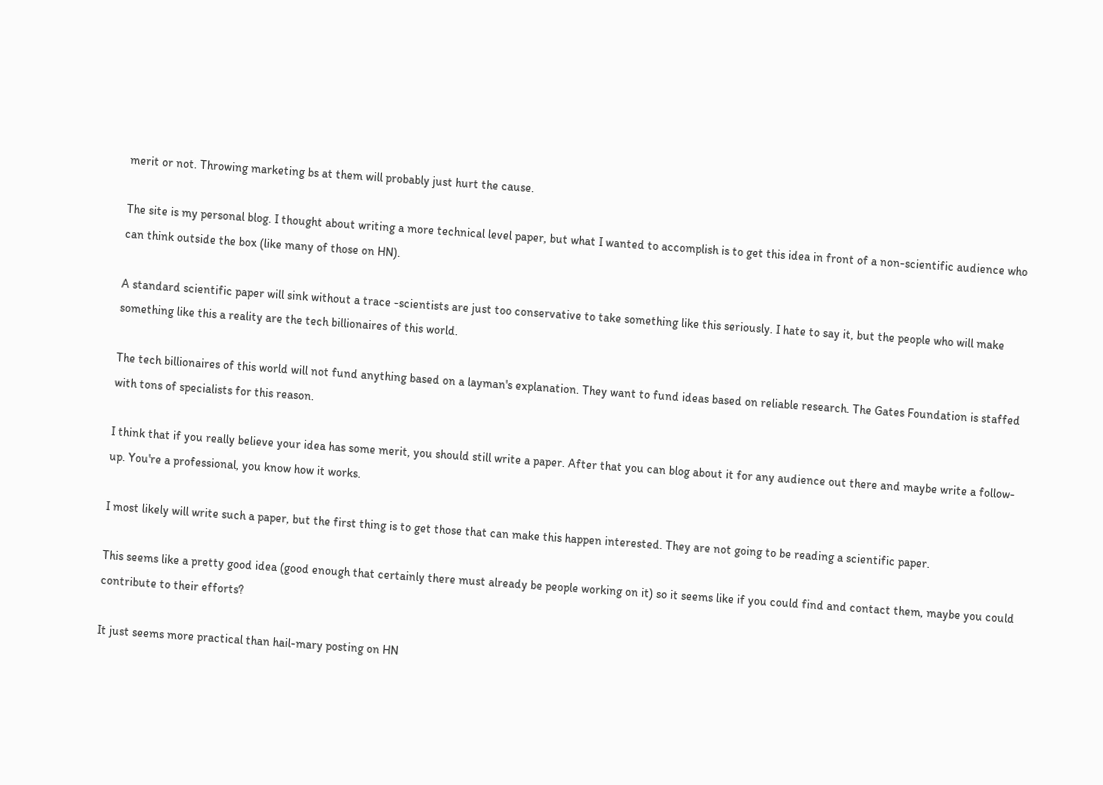merit or not. Throwing marketing bs at them will probably just hurt the cause.

The site is my personal blog. I thought about writing a more technical level paper, but what I wanted to accomplish is to get this idea in front of a non-scientific audience who can think outside the box (like many of those on HN).

A standard scientific paper will sink without a trace -scientists are just too conservative to take something like this seriously. I hate to say it, but the people who will make something like this a reality are the tech billionaires of this world.

The tech billionaires of this world will not fund anything based on a layman's explanation. They want to fund ideas based on reliable research. The Gates Foundation is staffed with tons of specialists for this reason.

I think that if you really believe your idea has some merit, you should still write a paper. After that you can blog about it for any audience out there and maybe write a follow-up. You're a professional, you know how it works.

I most likely will write such a paper, but the first thing is to get those that can make this happen interested. They are not going to be reading a scientific paper.

This seems like a pretty good idea (good enough that certainly there must already be people working on it) so it seems like if you could find and contact them, maybe you could contribute to their efforts?

It just seems more practical than hail-mary posting on HN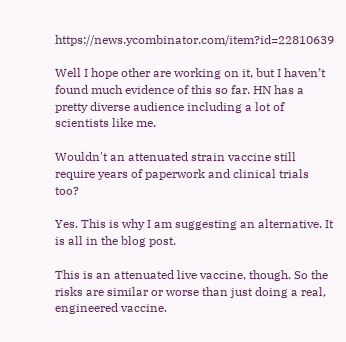https://news.ycombinator.com/item?id=22810639

Well I hope other are working on it, but I haven’t found much evidence of this so far. HN has a pretty diverse audience including a lot of scientists like me.

Wouldn't an attenuated strain vaccine still require years of paperwork and clinical trials too?

Yes. This is why I am suggesting an alternative. It is all in the blog post.

This is an attenuated live vaccine, though. So the risks are similar or worse than just doing a real, engineered vaccine.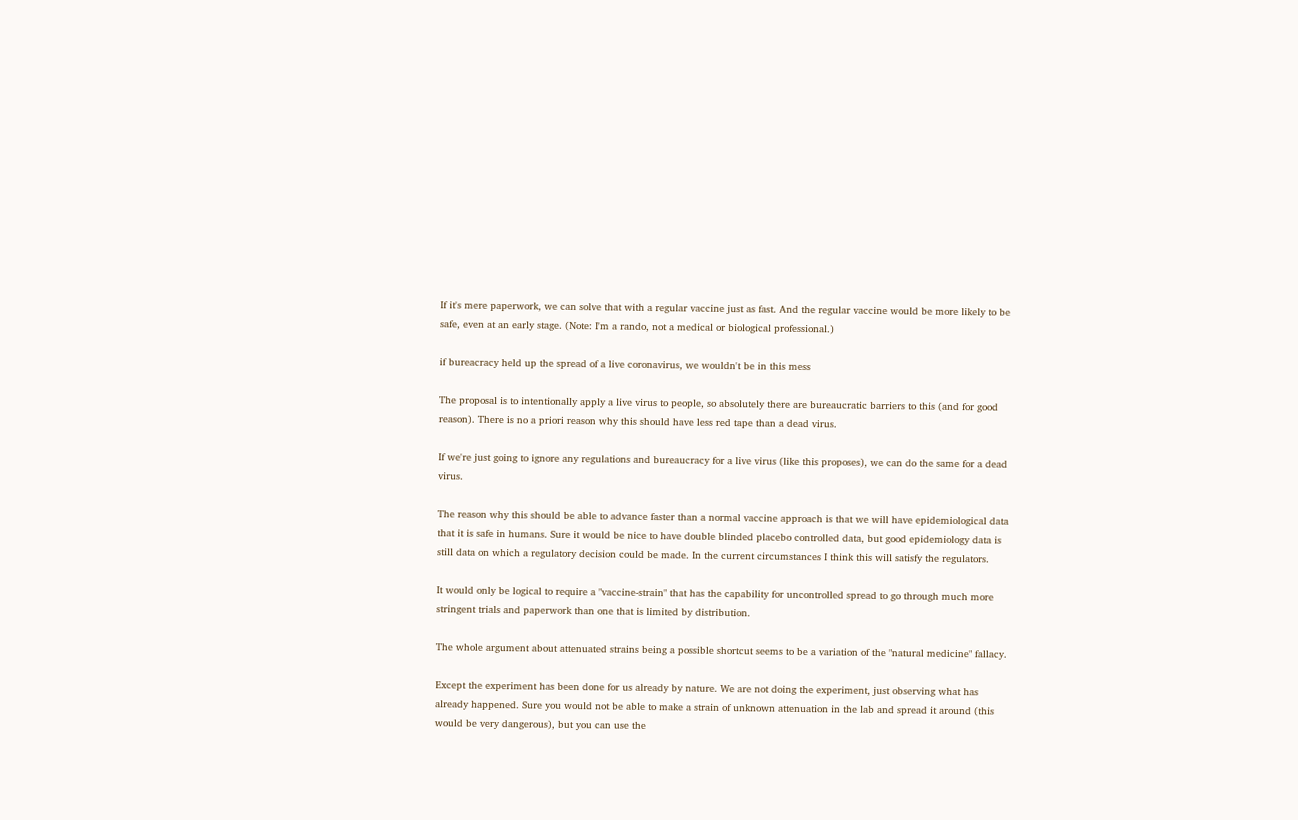If it's mere paperwork, we can solve that with a regular vaccine just as fast. And the regular vaccine would be more likely to be safe, even at an early stage. (Note: I'm a rando, not a medical or biological professional.)

if bureacracy held up the spread of a live coronavirus, we wouldn't be in this mess

The proposal is to intentionally apply a live virus to people, so absolutely there are bureaucratic barriers to this (and for good reason). There is no a priori reason why this should have less red tape than a dead virus.

If we're just going to ignore any regulations and bureaucracy for a live virus (like this proposes), we can do the same for a dead virus.

The reason why this should be able to advance faster than a normal vaccine approach is that we will have epidemiological data that it is safe in humans. Sure it would be nice to have double blinded placebo controlled data, but good epidemiology data is still data on which a regulatory decision could be made. In the current circumstances I think this will satisfy the regulators.

It would only be logical to require a "vaccine-strain" that has the capability for uncontrolled spread to go through much more stringent trials and paperwork than one that is limited by distribution.

The whole argument about attenuated strains being a possible shortcut seems to be a variation of the "natural medicine" fallacy.

Except the experiment has been done for us already by nature. We are not doing the experiment, just observing what has already happened. Sure you would not be able to make a strain of unknown attenuation in the lab and spread it around (this would be very dangerous), but you can use the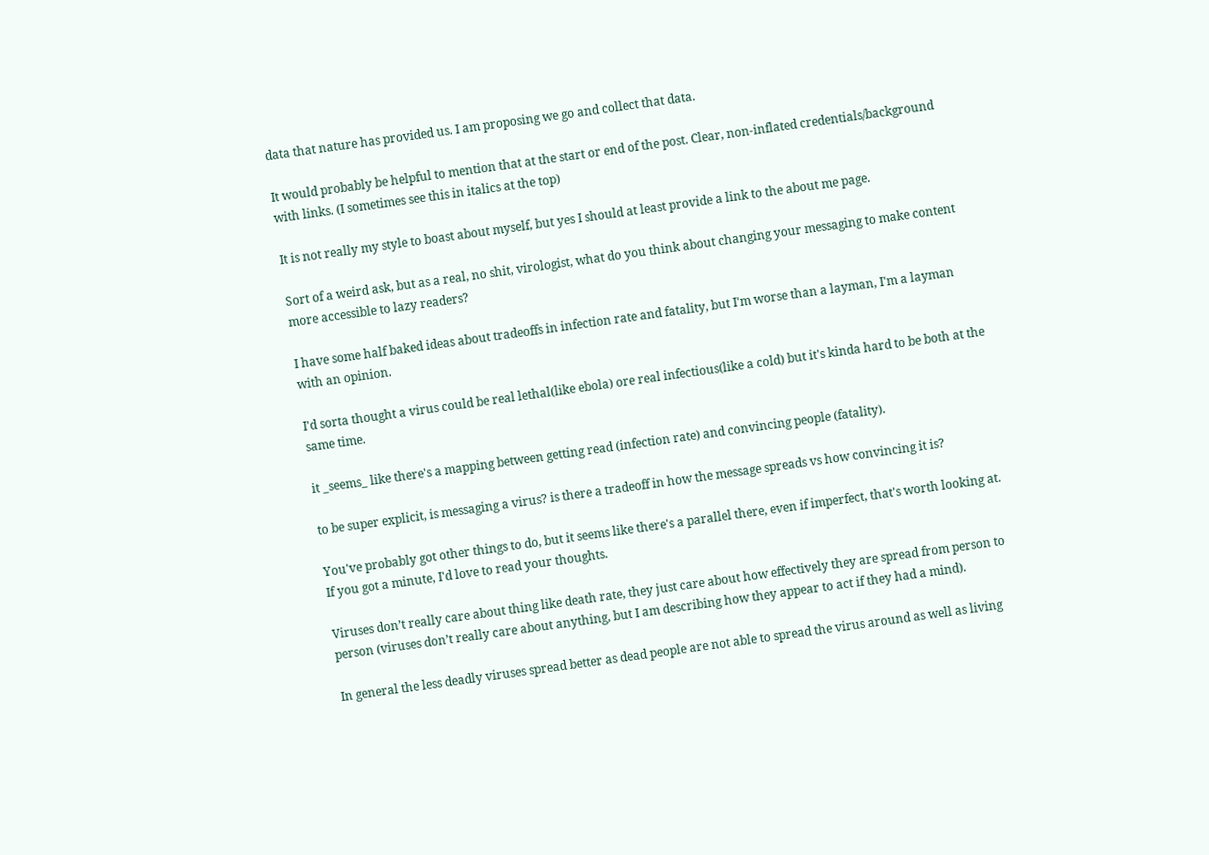data that nature has provided us. I am proposing we go and collect that data.

It would probably be helpful to mention that at the start or end of the post. Clear, non-inflated credentials/background with links. (I sometimes see this in italics at the top)

It is not really my style to boast about myself, but yes I should at least provide a link to the about me page.

Sort of a weird ask, but as a real, no shit, virologist, what do you think about changing your messaging to make content more accessible to lazy readers?

I have some half baked ideas about tradeoffs in infection rate and fatality, but I'm worse than a layman, I'm a layman with an opinion.

I'd sorta thought a virus could be real lethal(like ebola) ore real infectious(like a cold) but it's kinda hard to be both at the same time.

it _seems_ like there's a mapping between getting read (infection rate) and convincing people (fatality).

to be super explicit, is messaging a virus? is there a tradeoff in how the message spreads vs how convincing it is?

You've probably got other things to do, but it seems like there's a parallel there, even if imperfect, that's worth looking at. If you got a minute, I'd love to read your thoughts.

Viruses don’t really care about thing like death rate, they just care about how effectively they are spread from person to person (viruses don’t really care about anything, but I am describing how they appear to act if they had a mind).

In general the less deadly viruses spread better as dead people are not able to spread the virus around as well as living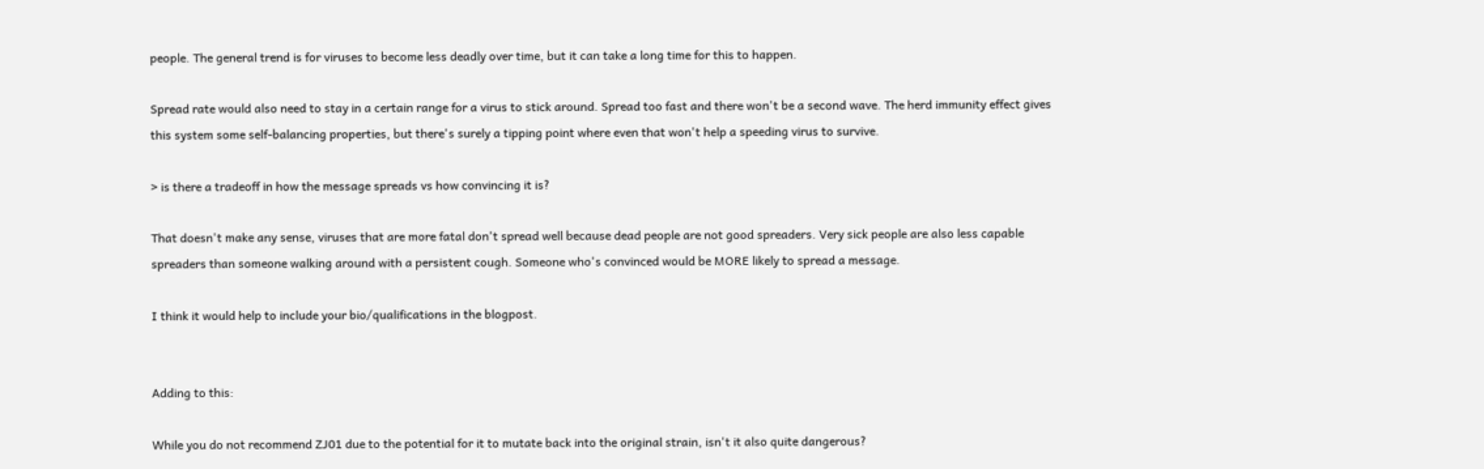people. The general trend is for viruses to become less deadly over time, but it can take a long time for this to happen.

Spread rate would also need to stay in a certain range for a virus to stick around. Spread too fast and there won't be a second wave. The herd immunity effect gives this system some self-balancing properties, but there's surely a tipping point where even that won't help a speeding virus to survive.

> is there a tradeoff in how the message spreads vs how convincing it is?

That doesn't make any sense, viruses that are more fatal don't spread well because dead people are not good spreaders. Very sick people are also less capable spreaders than someone walking around with a persistent cough. Someone who's convinced would be MORE likely to spread a message.

I think it would help to include your bio/qualifications in the blogpost.


Adding to this:

While you do not recommend ZJ01 due to the potential for it to mutate back into the original strain, isn't it also quite dangerous?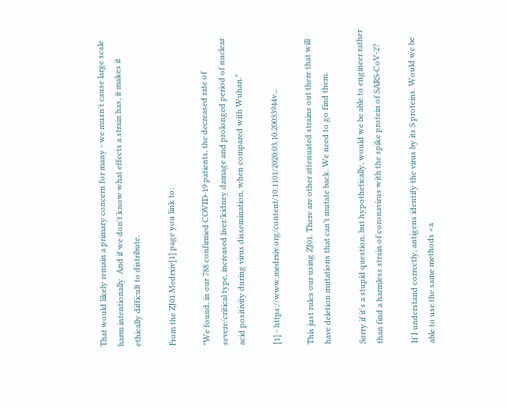That would likely remain a primary concern for many - we musn't cause large scale harm intentionally. And if we don't know what effects a strain has, it makes it ethically difficult to distribute.

From the ZJ01 Medrxiv[1] page you link to:

"We found, in our 788 confirmed COVID-19 patients, the decreased rate of severe/critical type, increased liver/kidney damage and prolonged period of nuclear acid positivity during virus dissemination, when compared with Wuhan."

[1] - https://www.medrxiv.org/content/10.1101/2020.03.10.20033944v...

This just rules our using ZJ01. There are other attenuated strains out there that will have deletion mutations that can’t mutate back. We need to go find them.

Sorry if it's a stupid question, but hypothetically, would we be able to engineer rather than find a harmless strain of coronavirus with the spike protein of SARS-CoV-2?

If I understand correctly, antigens identify the virus by its S proteins. Would we be able to use the same methods <a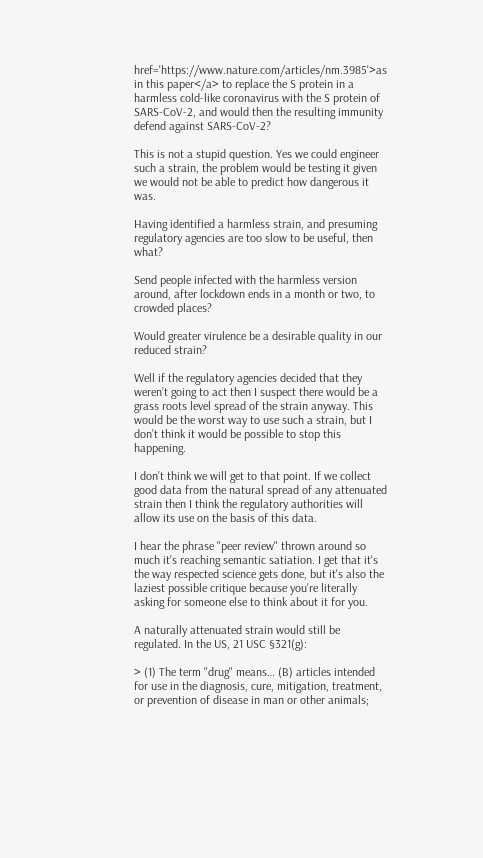href='https://www.nature.com/articles/nm.3985'>as in this paper</a> to replace the S protein in a harmless cold-like coronavirus with the S protein of SARS-CoV-2, and would then the resulting immunity defend against SARS-CoV-2?

This is not a stupid question. Yes we could engineer such a strain, the problem would be testing it given we would not be able to predict how dangerous it was.

Having identified a harmless strain, and presuming regulatory agencies are too slow to be useful, then what?

Send people infected with the harmless version around, after lockdown ends in a month or two, to crowded places?

Would greater virulence be a desirable quality in our reduced strain?

Well if the regulatory agencies decided that they weren’t going to act then I suspect there would be a grass roots level spread of the strain anyway. This would be the worst way to use such a strain, but I don’t think it would be possible to stop this happening.

I don’t think we will get to that point. If we collect good data from the natural spread of any attenuated strain then I think the regulatory authorities will allow its use on the basis of this data.

I hear the phrase "peer review" thrown around so much it's reaching semantic satiation. I get that it's the way respected science gets done, but it's also the laziest possible critique because you're literally asking for someone else to think about it for you.

A naturally attenuated strain would still be regulated. In the US, 21 USC §321(g):

> (1) The term "drug" means… (B) articles intended for use in the diagnosis, cure, mitigation, treatment, or prevention of disease in man or other animals;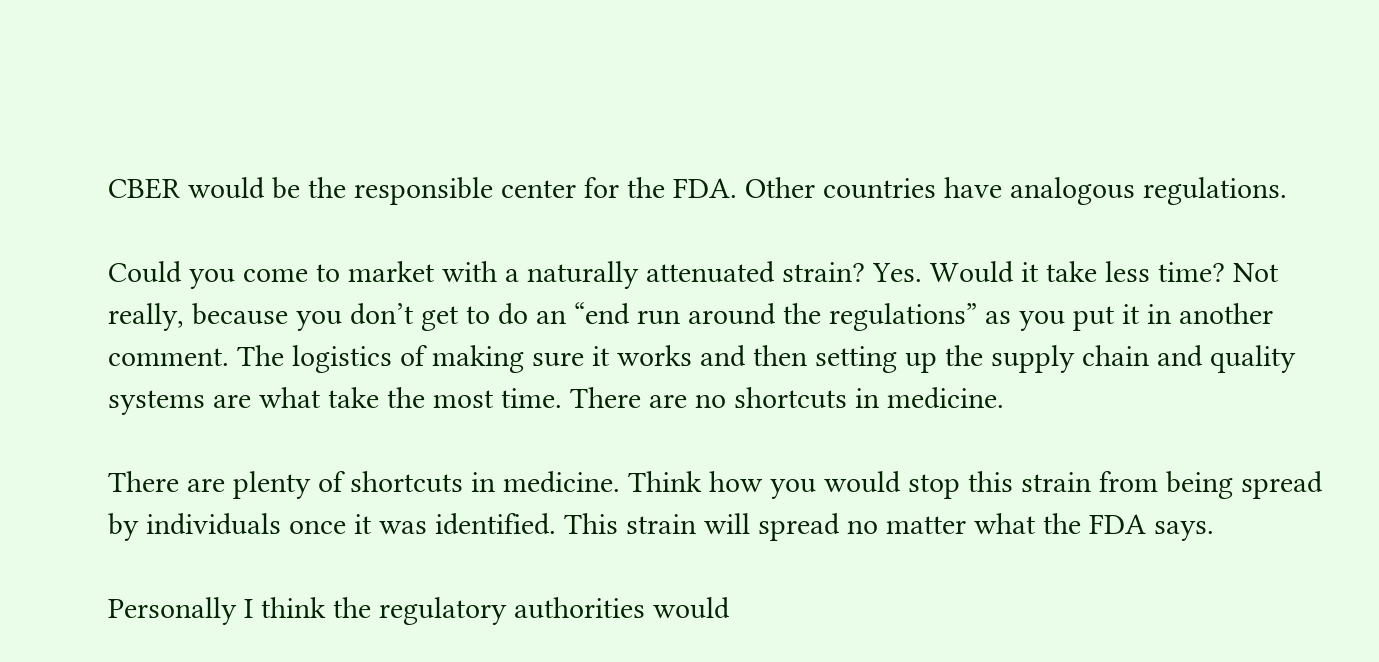CBER would be the responsible center for the FDA. Other countries have analogous regulations.

Could you come to market with a naturally attenuated strain? Yes. Would it take less time? Not really, because you don’t get to do an “end run around the regulations” as you put it in another comment. The logistics of making sure it works and then setting up the supply chain and quality systems are what take the most time. There are no shortcuts in medicine.

There are plenty of shortcuts in medicine. Think how you would stop this strain from being spread by individuals once it was identified. This strain will spread no matter what the FDA says.

Personally I think the regulatory authorities would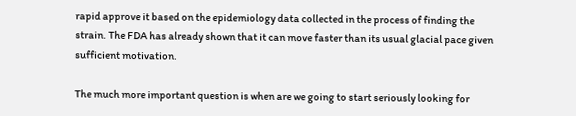rapid approve it based on the epidemiology data collected in the process of finding the strain. The FDA has already shown that it can move faster than its usual glacial pace given sufficient motivation.

The much more important question is when are we going to start seriously looking for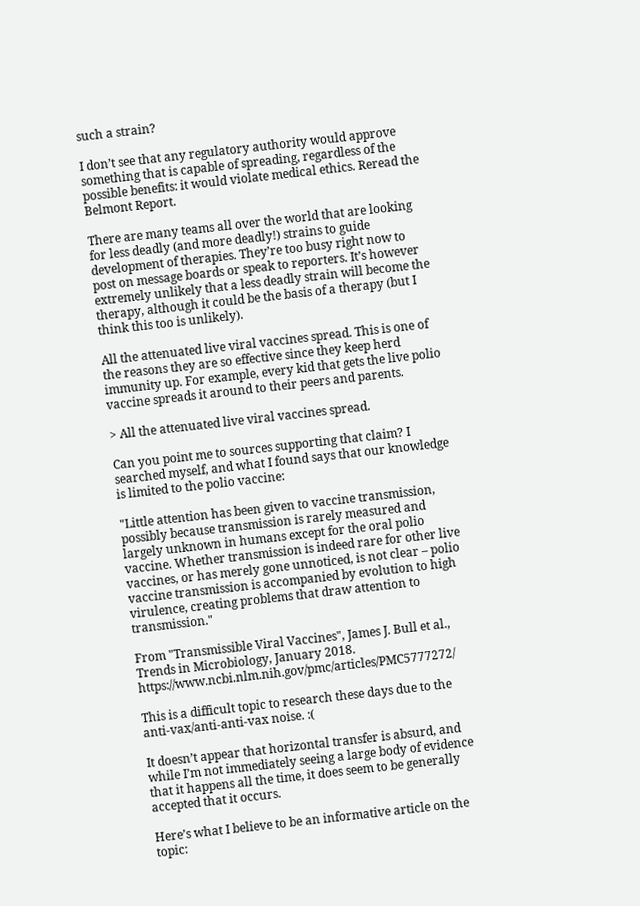such a strain?

I don’t see that any regulatory authority would approve something that is capable of spreading, regardless of the possible benefits: it would violate medical ethics. Reread the Belmont Report.

There are many teams all over the world that are looking for less deadly (and more deadly!) strains to guide development of therapies. They’re too busy right now to post on message boards or speak to reporters. It’s however extremely unlikely that a less deadly strain will become the therapy, although it could be the basis of a therapy (but I think this too is unlikely).

All the attenuated live viral vaccines spread. This is one of the reasons they are so effective since they keep herd immunity up. For example, every kid that gets the live polio vaccine spreads it around to their peers and parents.

> All the attenuated live viral vaccines spread.

Can you point me to sources supporting that claim? I searched myself, and what I found says that our knowledge is limited to the polio vaccine:

"Little attention has been given to vaccine transmission, possibly because transmission is rarely measured and largely unknown in humans except for the oral polio vaccine. Whether transmission is indeed rare for other live vaccines, or has merely gone unnoticed, is not clear – polio vaccine transmission is accompanied by evolution to high virulence, creating problems that draw attention to transmission."

From "Transmissible Viral Vaccines", James J. Bull et al., Trends in Microbiology, January 2018. https://www.ncbi.nlm.nih.gov/pmc/articles/PMC5777272/

This is a difficult topic to research these days due to the anti-vax/anti-anti-vax noise. :(

It doesn’t appear that horizontal transfer is absurd, and while I’m not immediately seeing a large body of evidence that it happens all the time, it does seem to be generally accepted that it occurs.

Here’s what I believe to be an informative article on the topic: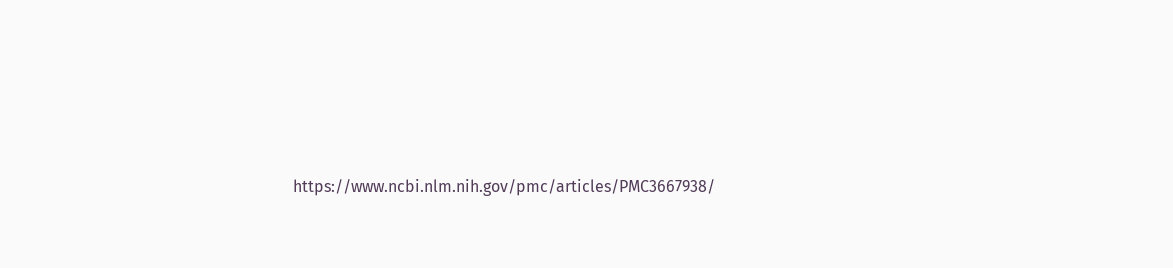https://www.ncbi.nlm.nih.gov/pmc/articles/PMC3667938/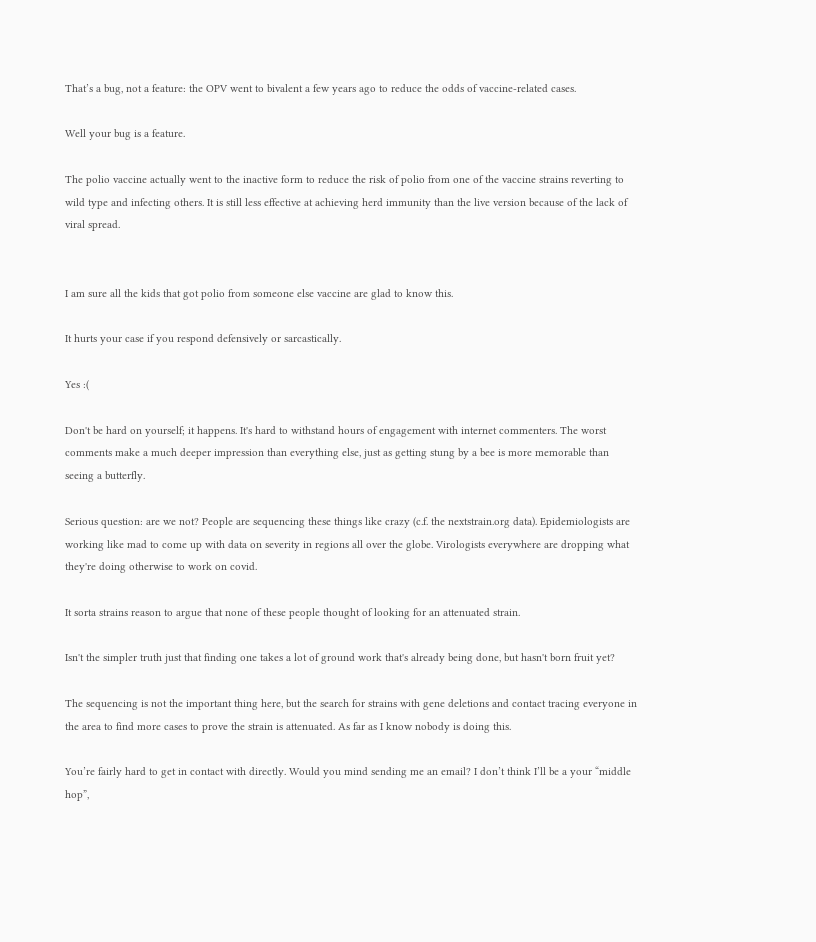That’s a bug, not a feature: the OPV went to bivalent a few years ago to reduce the odds of vaccine-related cases.

Well your bug is a feature.

The polio vaccine actually went to the inactive form to reduce the risk of polio from one of the vaccine strains reverting to wild type and infecting others. It is still less effective at achieving herd immunity than the live version because of the lack of viral spread.


I am sure all the kids that got polio from someone else vaccine are glad to know this.

It hurts your case if you respond defensively or sarcastically.

Yes :(

Don't be hard on yourself; it happens. It's hard to withstand hours of engagement with internet commenters. The worst comments make a much deeper impression than everything else, just as getting stung by a bee is more memorable than seeing a butterfly.

Serious question: are we not? People are sequencing these things like crazy (c.f. the nextstrain.org data). Epidemiologists are working like mad to come up with data on severity in regions all over the globe. Virologists everywhere are dropping what they're doing otherwise to work on covid.

It sorta strains reason to argue that none of these people thought of looking for an attenuated strain.

Isn't the simpler truth just that finding one takes a lot of ground work that's already being done, but hasn't born fruit yet?

The sequencing is not the important thing here, but the search for strains with gene deletions and contact tracing everyone in the area to find more cases to prove the strain is attenuated. As far as I know nobody is doing this.

You’re fairly hard to get in contact with directly. Would you mind sending me an email? I don’t think I’ll be a your “middle hop”,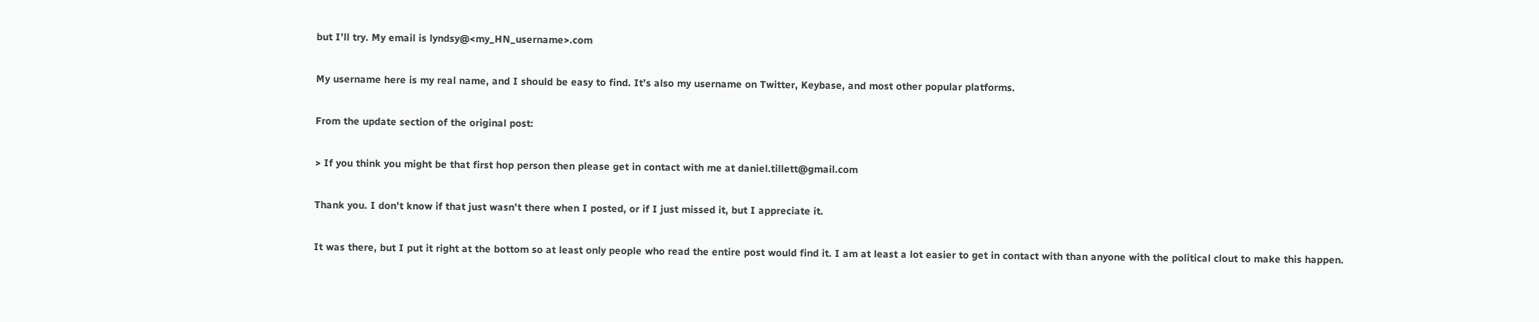but I’ll try. My email is lyndsy@<my_HN_username>.com

My username here is my real name, and I should be easy to find. It’s also my username on Twitter, Keybase, and most other popular platforms.

From the update section of the original post:

> If you think you might be that first hop person then please get in contact with me at daniel.tillett@gmail.com

Thank you. I don’t know if that just wasn’t there when I posted, or if I just missed it, but I appreciate it.

It was there, but I put it right at the bottom so at least only people who read the entire post would find it. I am at least a lot easier to get in contact with than anyone with the political clout to make this happen.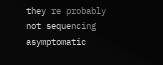they re probably not sequencing asymptomatic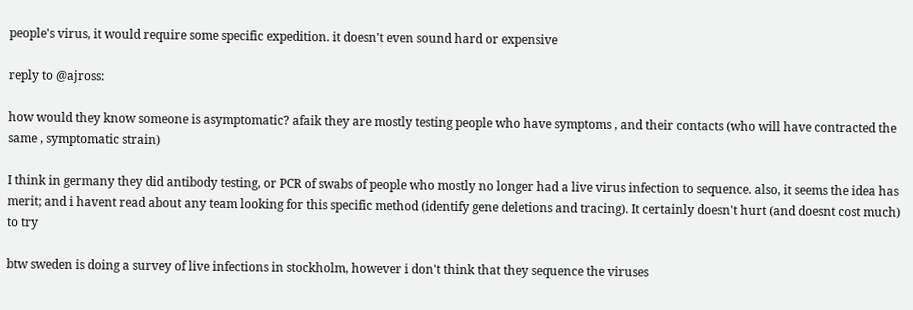people's virus, it would require some specific expedition. it doesn't even sound hard or expensive

reply to @ajross:

how would they know someone is asymptomatic? afaik they are mostly testing people who have symptoms , and their contacts (who will have contracted the same , symptomatic strain)

I think in germany they did antibody testing, or PCR of swabs of people who mostly no longer had a live virus infection to sequence. also, it seems the idea has merit; and i havent read about any team looking for this specific method (identify gene deletions and tracing). It certainly doesn't hurt (and doesnt cost much) to try

btw sweden is doing a survey of live infections in stockholm, however i don't think that they sequence the viruses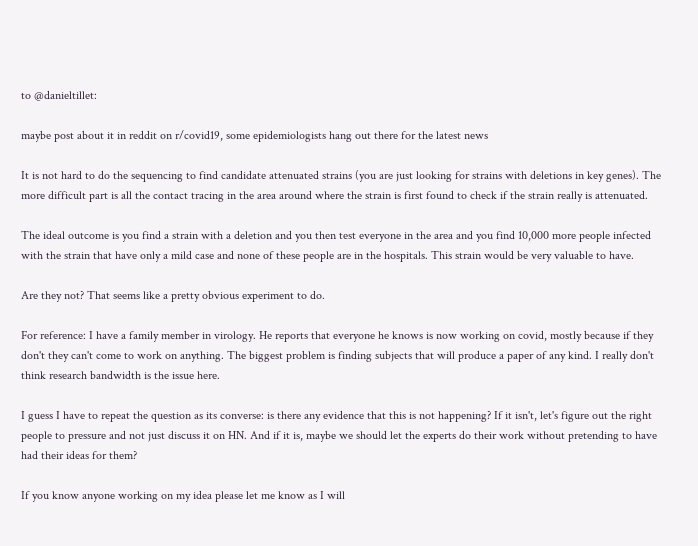to @danieltillet:

maybe post about it in reddit on r/covid19, some epidemiologists hang out there for the latest news

It is not hard to do the sequencing to find candidate attenuated strains (you are just looking for strains with deletions in key genes). The more difficult part is all the contact tracing in the area around where the strain is first found to check if the strain really is attenuated.

The ideal outcome is you find a strain with a deletion and you then test everyone in the area and you find 10,000 more people infected with the strain that have only a mild case and none of these people are in the hospitals. This strain would be very valuable to have.

Are they not? That seems like a pretty obvious experiment to do.

For reference: I have a family member in virology. He reports that everyone he knows is now working on covid, mostly because if they don't they can't come to work on anything. The biggest problem is finding subjects that will produce a paper of any kind. I really don't think research bandwidth is the issue here.

I guess I have to repeat the question as its converse: is there any evidence that this is not happening? If it isn't, let's figure out the right people to pressure and not just discuss it on HN. And if it is, maybe we should let the experts do their work without pretending to have had their ideas for them?

If you know anyone working on my idea please let me know as I will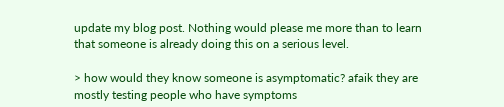update my blog post. Nothing would please me more than to learn that someone is already doing this on a serious level.

> how would they know someone is asymptomatic? afaik they are mostly testing people who have symptoms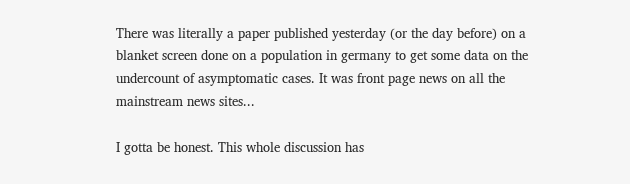There was literally a paper published yesterday (or the day before) on a blanket screen done on a population in germany to get some data on the undercount of asymptomatic cases. It was front page news on all the mainstream news sites...

I gotta be honest. This whole discussion has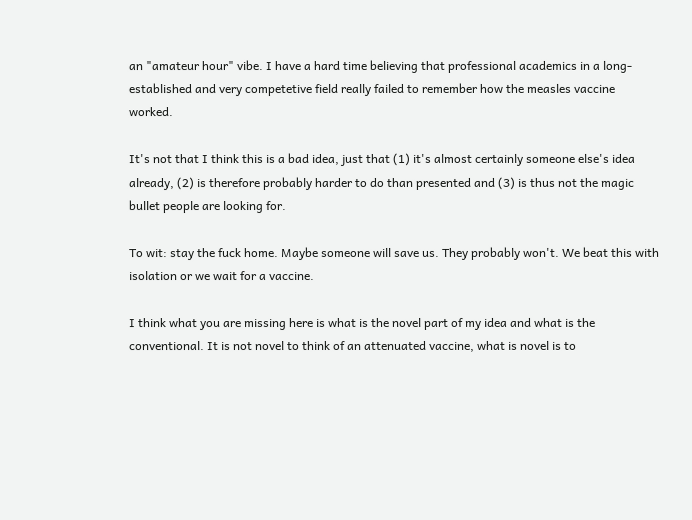an "amateur hour" vibe. I have a hard time believing that professional academics in a long-established and very competetive field really failed to remember how the measles vaccine worked.

It's not that I think this is a bad idea, just that (1) it's almost certainly someone else's idea already, (2) is therefore probably harder to do than presented and (3) is thus not the magic bullet people are looking for.

To wit: stay the fuck home. Maybe someone will save us. They probably won't. We beat this with isolation or we wait for a vaccine.

I think what you are missing here is what is the novel part of my idea and what is the conventional. It is not novel to think of an attenuated vaccine, what is novel is to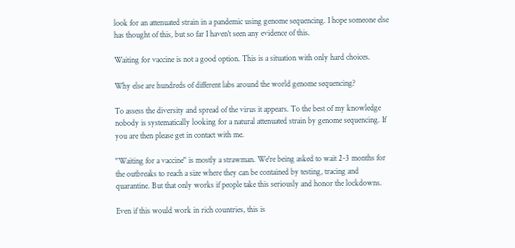look for an attenuated strain in a pandemic using genome sequencing. I hope someone else has thought of this, but so far I haven’t seen any evidence of this.

Waiting for vaccine is not a good option. This is a situation with only hard choices.

Why else are hundreds of different labs around the world genome sequencing?

To assess the diversity and spread of the virus it appears. To the best of my knowledge nobody is systematically looking for a natural attenuated strain by genome sequencing. If you are then please get in contact with me.

"Waiting for a vaccine" is mostly a strawman. We're being asked to wait 2-3 months for the outbreaks to reach a size where they can be contained by testing, tracing and quarantine. But that only works if people take this seriously and honor the lockdowns.

Even if this would work in rich countries, this is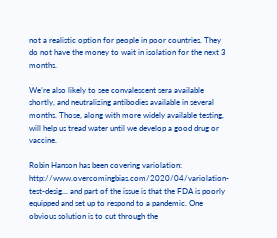not a realistic option for people in poor countries. They do not have the money to wait in isolation for the next 3 months.

We’re also likely to see convalescent sera available shortly, and neutralizing antibodies available in several months. Those, along with more widely available testing, will help us tread water until we develop a good drug or vaccine.

Robin Hanson has been covering variolation: http://www.overcomingbias.com/2020/04/variolation-test-desig... and part of the issue is that the FDA is poorly equipped and set up to respond to a pandemic. One obvious solution is to cut through the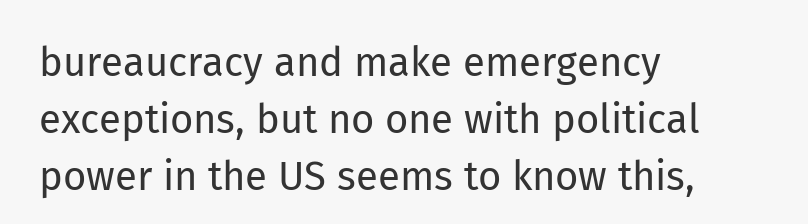bureaucracy and make emergency exceptions, but no one with political power in the US seems to know this,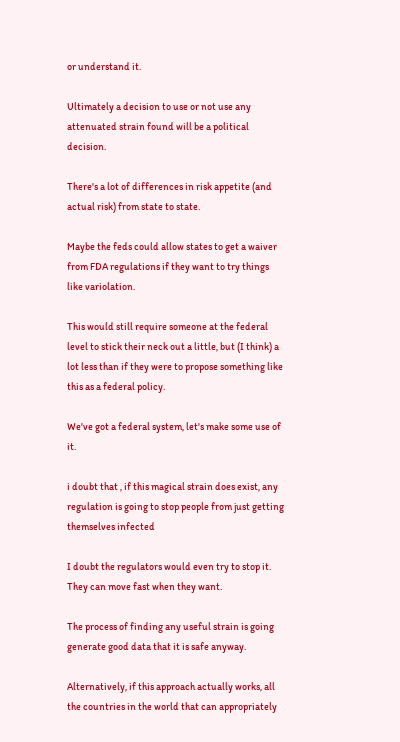or understand it.

Ultimately a decision to use or not use any attenuated strain found will be a political decision.

There's a lot of differences in risk appetite (and actual risk) from state to state.

Maybe the feds could allow states to get a waiver from FDA regulations if they want to try things like variolation.

This would still require someone at the federal level to stick their neck out a little, but (I think) a lot less than if they were to propose something like this as a federal policy.

We've got a federal system, let's make some use of it.

i doubt that , if this magical strain does exist, any regulation is going to stop people from just getting themselves infected

I doubt the regulators would even try to stop it. They can move fast when they want.

The process of finding any useful strain is going generate good data that it is safe anyway.

Alternatively, if this approach actually works, all the countries in the world that can appropriately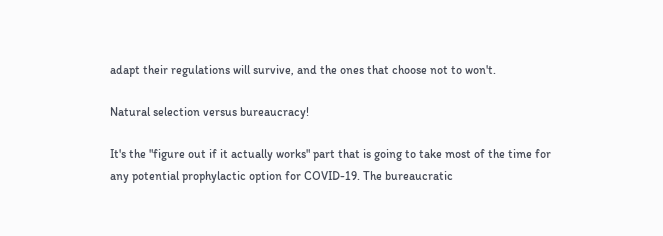adapt their regulations will survive, and the ones that choose not to won't.

Natural selection versus bureaucracy!

It's the "figure out if it actually works" part that is going to take most of the time for any potential prophylactic option for COVID-19. The bureaucratic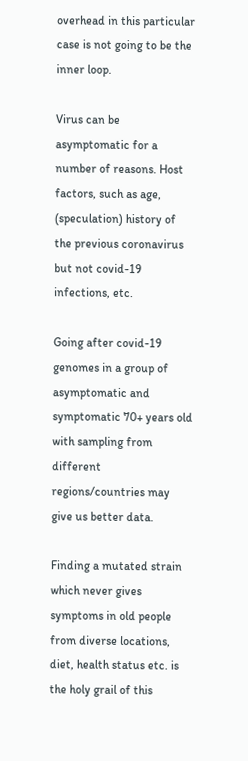overhead in this particular case is not going to be the inner loop.

Virus can be asymptomatic for a number of reasons. Host factors, such as age, (speculation) history of the previous coronavirus but not covid-19 infections, etc.

Going after covid-19 genomes in a group of asymptomatic and symptomatic 70+ years old with sampling from different regions/countries may give us better data.

Finding a mutated strain which never gives symptoms in old people from diverse locations, diet, health status etc. is the holy grail of this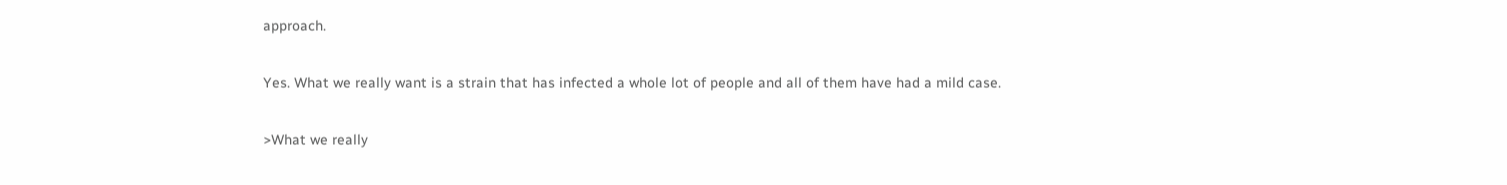approach.

Yes. What we really want is a strain that has infected a whole lot of people and all of them have had a mild case.

>What we really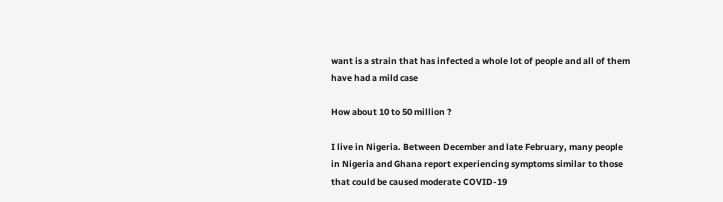want is a strain that has infected a whole lot of people and all of them have had a mild case

How about 10 to 50 million ?

I live in Nigeria. Between December and late February, many people in Nigeria and Ghana report experiencing symptoms similar to those that could be caused moderate COVID-19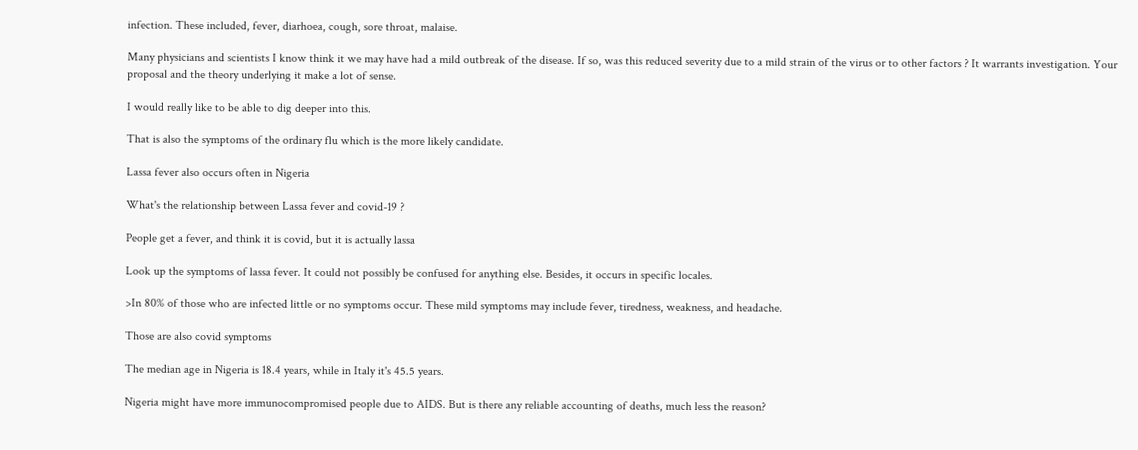infection. These included, fever, diarhoea, cough, sore throat, malaise.

Many physicians and scientists I know think it we may have had a mild outbreak of the disease. If so, was this reduced severity due to a mild strain of the virus or to other factors ? It warrants investigation. Your proposal and the theory underlying it make a lot of sense.

I would really like to be able to dig deeper into this.

That is also the symptoms of the ordinary flu which is the more likely candidate.

Lassa fever also occurs often in Nigeria

What's the relationship between Lassa fever and covid-19 ?

People get a fever, and think it is covid, but it is actually lassa

Look up the symptoms of lassa fever. It could not possibly be confused for anything else. Besides, it occurs in specific locales.

>In 80% of those who are infected little or no symptoms occur. These mild symptoms may include fever, tiredness, weakness, and headache.

Those are also covid symptoms

The median age in Nigeria is 18.4 years, while in Italy it's 45.5 years.

Nigeria might have more immunocompromised people due to AIDS. But is there any reliable accounting of deaths, much less the reason?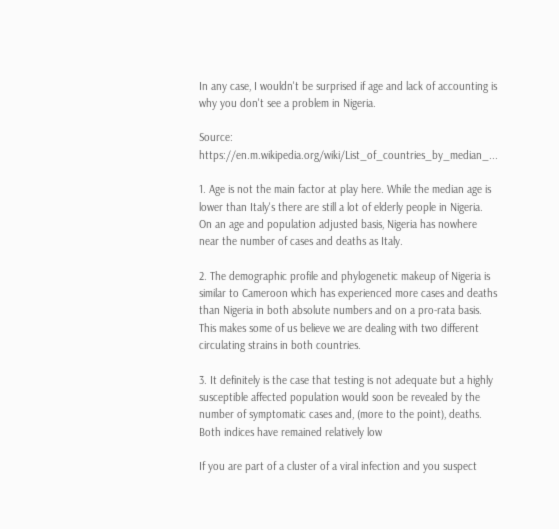In any case, I wouldn't be surprised if age and lack of accounting is why you don't see a problem in Nigeria.

Source: https://en.m.wikipedia.org/wiki/List_of_countries_by_median_...

1. Age is not the main factor at play here. While the median age is lower than Italy's there are still a lot of elderly people in Nigeria. On an age and population adjusted basis, Nigeria has nowhere near the number of cases and deaths as Italy.

2. The demographic profile and phylogenetic makeup of Nigeria is similar to Cameroon which has experienced more cases and deaths than Nigeria in both absolute numbers and on a pro-rata basis. This makes some of us believe we are dealing with two different circulating strains in both countries.

3. It definitely is the case that testing is not adequate but a highly susceptible affected population would soon be revealed by the number of symptomatic cases and, (more to the point), deaths. Both indices have remained relatively low

If you are part of a cluster of a viral infection and you suspect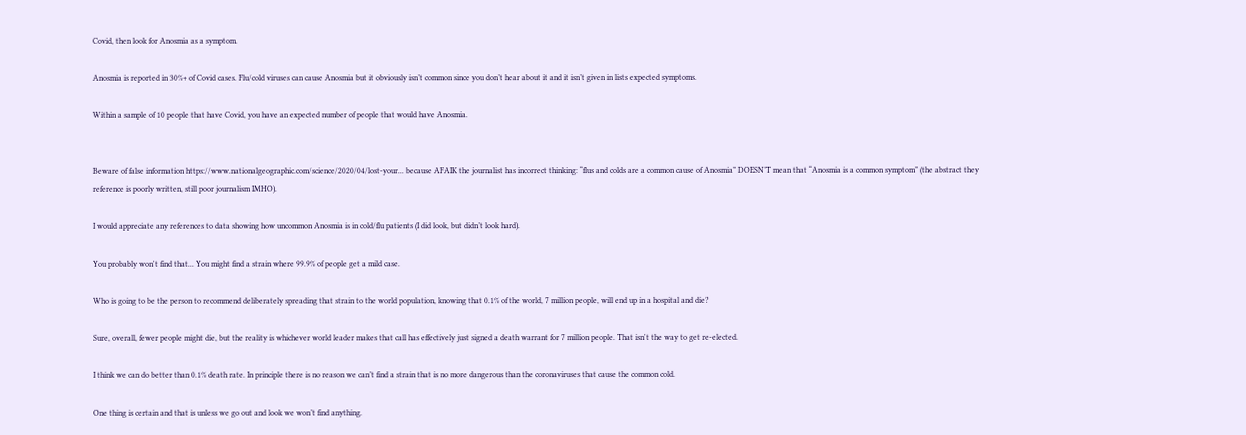Covid, then look for Anosmia as a symptom.

Anosmia is reported in 30%+ of Covid cases. Flu/cold viruses can cause Anosmia but it obviously isn’t common since you don’t hear about it and it isn’t given in lists expected symptoms.

Within a sample of 10 people that have Covid, you have an expected number of people that would have Anosmia.


Beware of false information https://www.nationalgeographic.com/science/2020/04/lost-your... because AFAIK the journalist has incorrect thinking: “flus and colds are a common cause of Anosmia” DOESN’T mean that “Anosmia is a common symptom” (the abstract they reference is poorly written, still poor journalism IMHO).

I would appreciate any references to data showing how uncommon Anosmia is in cold/flu patients (I did look, but didn’t look hard).

You probably won't find that... You might find a strain where 99.9% of people get a mild case.

Who is going to be the person to recommend deliberately spreading that strain to the world population, knowing that 0.1% of the world, 7 million people, will end up in a hospital and die?

Sure, overall, fewer people might die, but the reality is whichever world leader makes that call has effectively just signed a death warrant for 7 million people. That isn't the way to get re-elected.

I think we can do better than 0.1% death rate. In principle there is no reason we can’t find a strain that is no more dangerous than the coronaviruses that cause the common cold.

One thing is certain and that is unless we go out and look we won’t find anything.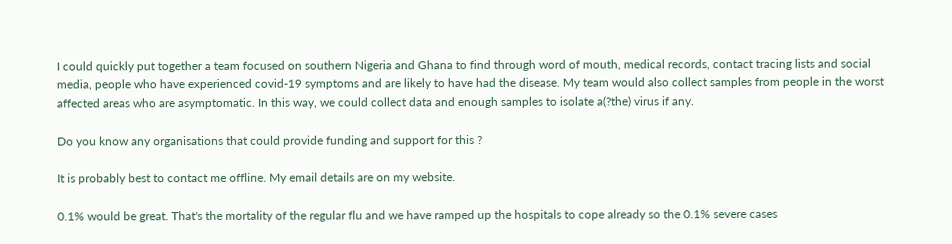I could quickly put together a team focused on southern Nigeria and Ghana to find through word of mouth, medical records, contact tracing lists and social media, people who have experienced covid-19 symptoms and are likely to have had the disease. My team would also collect samples from people in the worst affected areas who are asymptomatic. In this way, we could collect data and enough samples to isolate a(?the) virus if any.

Do you know any organisations that could provide funding and support for this ?

It is probably best to contact me offline. My email details are on my website.

0.1% would be great. That's the mortality of the regular flu and we have ramped up the hospitals to cope already so the 0.1% severe cases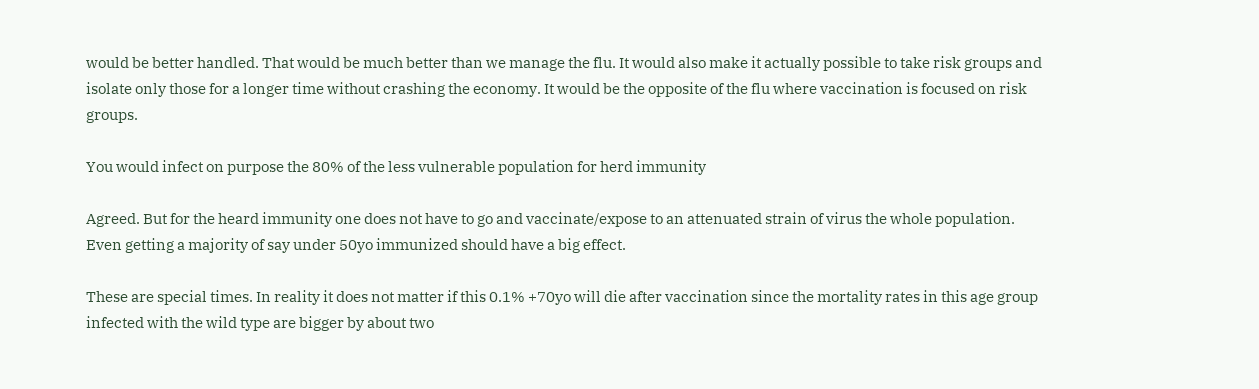would be better handled. That would be much better than we manage the flu. It would also make it actually possible to take risk groups and isolate only those for a longer time without crashing the economy. It would be the opposite of the flu where vaccination is focused on risk groups.

You would infect on purpose the 80% of the less vulnerable population for herd immunity

Agreed. But for the heard immunity one does not have to go and vaccinate/expose to an attenuated strain of virus the whole population. Even getting a majority of say under 50yo immunized should have a big effect.

These are special times. In reality it does not matter if this 0.1% +70yo will die after vaccination since the mortality rates in this age group infected with the wild type are bigger by about two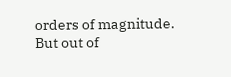orders of magnitude. But out of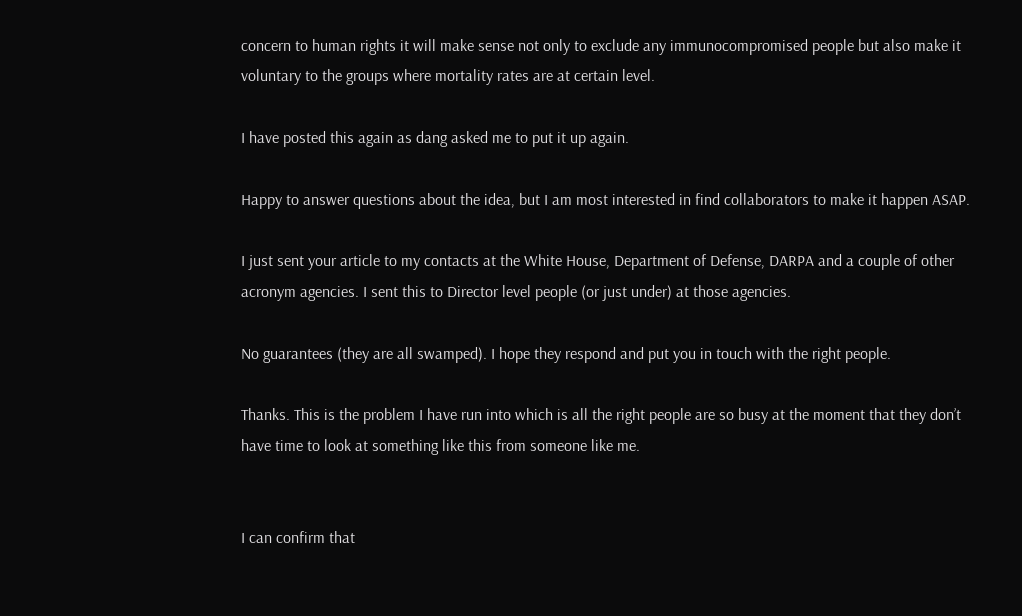concern to human rights it will make sense not only to exclude any immunocompromised people but also make it voluntary to the groups where mortality rates are at certain level.

I have posted this again as dang asked me to put it up again.

Happy to answer questions about the idea, but I am most interested in find collaborators to make it happen ASAP.

I just sent your article to my contacts at the White House, Department of Defense, DARPA and a couple of other acronym agencies. I sent this to Director level people (or just under) at those agencies.

No guarantees (they are all swamped). I hope they respond and put you in touch with the right people.

Thanks. This is the problem I have run into which is all the right people are so busy at the moment that they don’t have time to look at something like this from someone like me.


I can confirm that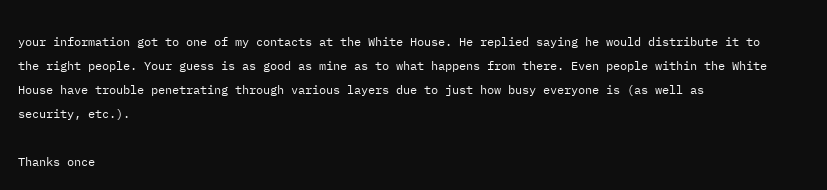your information got to one of my contacts at the White House. He replied saying he would distribute it to the right people. Your guess is as good as mine as to what happens from there. Even people within the White House have trouble penetrating through various layers due to just how busy everyone is (as well as security, etc.).

Thanks once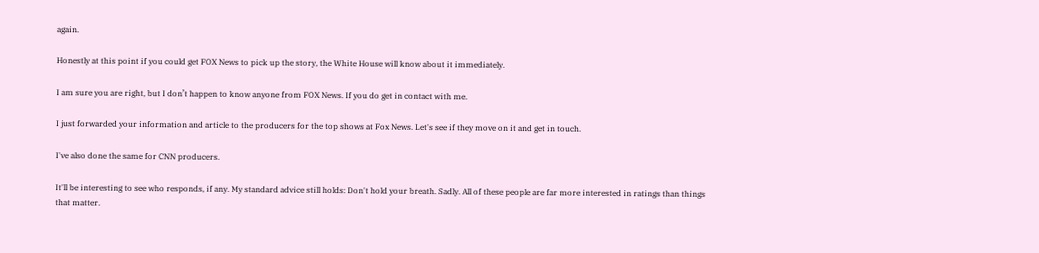again.

Honestly at this point if you could get FOX News to pick up the story, the White House will know about it immediately.

I am sure you are right, but I don’t happen to know anyone from FOX News. If you do get in contact with me.

I just forwarded your information and article to the producers for the top shows at Fox News. Let's see if they move on it and get in touch.

I've also done the same for CNN producers.

It'll be interesting to see who responds, if any. My standard advice still holds: Don't hold your breath. Sadly. All of these people are far more interested in ratings than things that matter.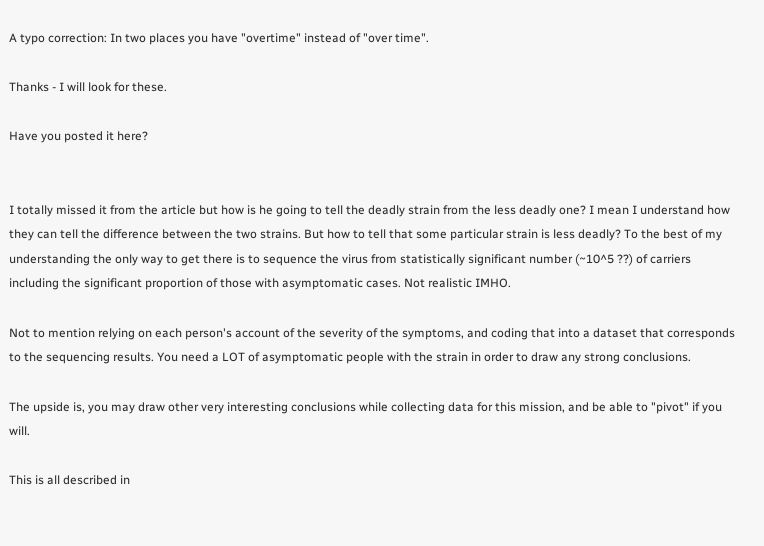A typo correction: In two places you have "overtime" instead of "over time".

Thanks - I will look for these.

Have you posted it here?


I totally missed it from the article but how is he going to tell the deadly strain from the less deadly one? I mean I understand how they can tell the difference between the two strains. But how to tell that some particular strain is less deadly? To the best of my understanding the only way to get there is to sequence the virus from statistically significant number (~10^5 ??) of carriers including the significant proportion of those with asymptomatic cases. Not realistic IMHO.

Not to mention relying on each person's account of the severity of the symptoms, and coding that into a dataset that corresponds to the sequencing results. You need a LOT of asymptomatic people with the strain in order to draw any strong conclusions.

The upside is, you may draw other very interesting conclusions while collecting data for this mission, and be able to "pivot" if you will.

This is all described in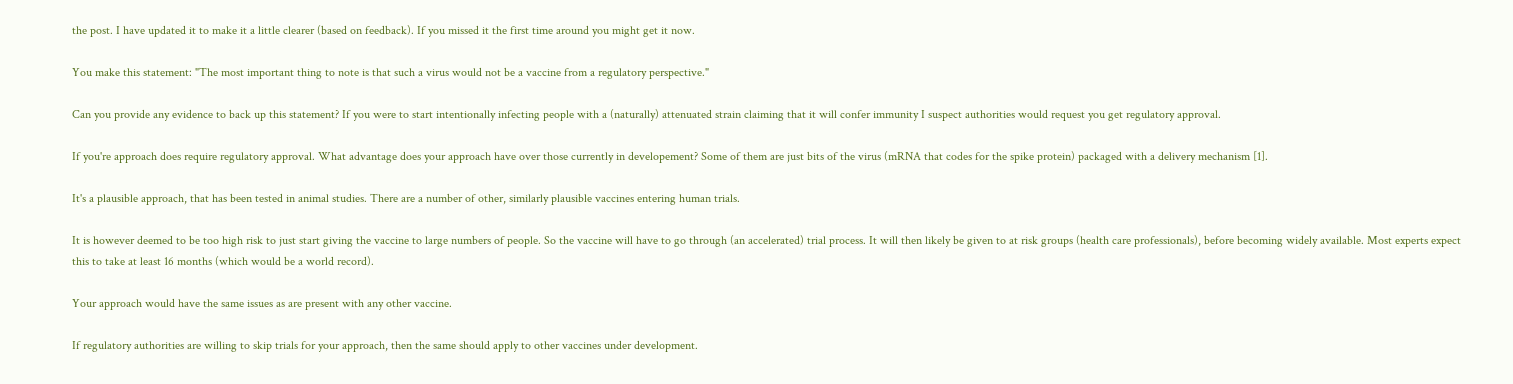the post. I have updated it to make it a little clearer (based on feedback). If you missed it the first time around you might get it now.

You make this statement: "The most important thing to note is that such a virus would not be a vaccine from a regulatory perspective."

Can you provide any evidence to back up this statement? If you were to start intentionally infecting people with a (naturally) attenuated strain claiming that it will confer immunity I suspect authorities would request you get regulatory approval.

If you're approach does require regulatory approval. What advantage does your approach have over those currently in developement? Some of them are just bits of the virus (mRNA that codes for the spike protein) packaged with a delivery mechanism [1].

It's a plausible approach, that has been tested in animal studies. There are a number of other, similarly plausible vaccines entering human trials.

It is however deemed to be too high risk to just start giving the vaccine to large numbers of people. So the vaccine will have to go through (an accelerated) trial process. It will then likely be given to at risk groups (health care professionals), before becoming widely available. Most experts expect this to take at least 16 months (which would be a world record).

Your approach would have the same issues as are present with any other vaccine.

If regulatory authorities are willing to skip trials for your approach, then the same should apply to other vaccines under development.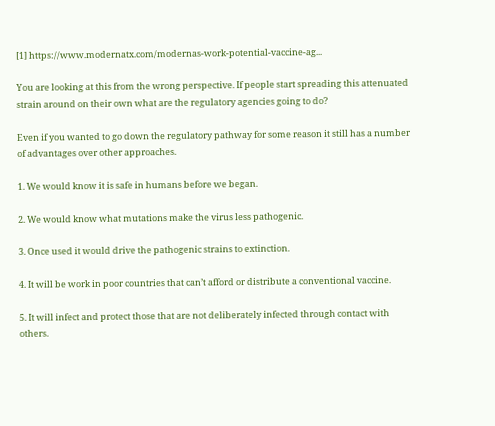[1] https://www.modernatx.com/modernas-work-potential-vaccine-ag...

You are looking at this from the wrong perspective. If people start spreading this attenuated strain around on their own what are the regulatory agencies going to do?

Even if you wanted to go down the regulatory pathway for some reason it still has a number of advantages over other approaches.

1. We would know it is safe in humans before we began.

2. We would know what mutations make the virus less pathogenic.

3. Once used it would drive the pathogenic strains to extinction.

4. It will be work in poor countries that can’t afford or distribute a conventional vaccine.

5. It will infect and protect those that are not deliberately infected through contact with others.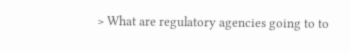> What are regulatory agencies going to to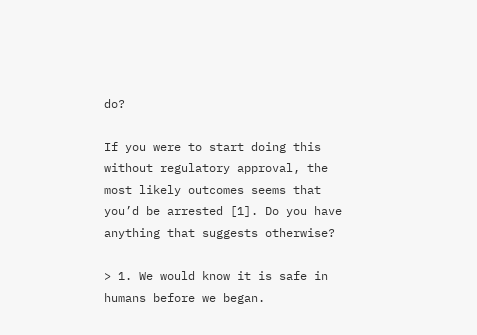do?

If you were to start doing this without regulatory approval, the most likely outcomes seems that you’d be arrested [1]. Do you have anything that suggests otherwise?

> 1. We would know it is safe in humans before we began.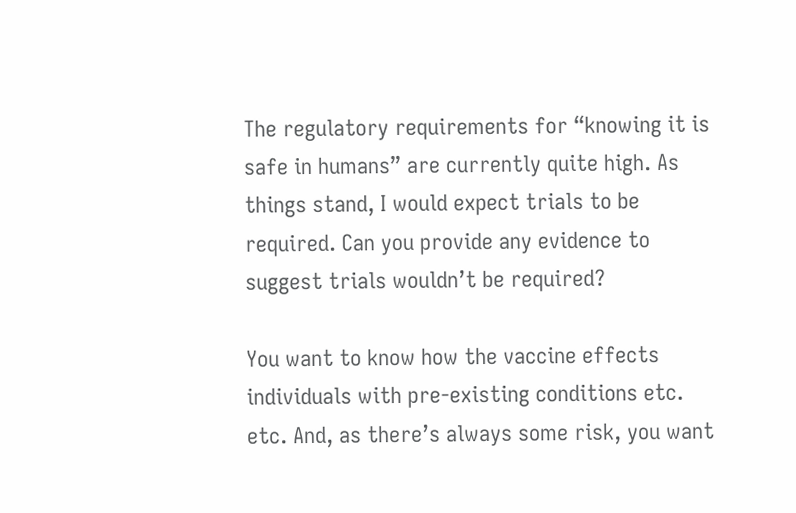The regulatory requirements for “knowing it is safe in humans” are currently quite high. As things stand, I would expect trials to be required. Can you provide any evidence to suggest trials wouldn’t be required?

You want to know how the vaccine effects individuals with pre-existing conditions etc. etc. And, as there’s always some risk, you want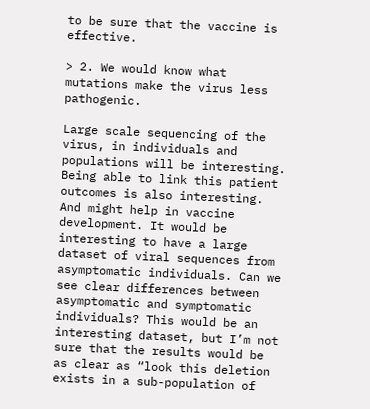to be sure that the vaccine is effective.

> 2. We would know what mutations make the virus less pathogenic.

Large scale sequencing of the virus, in individuals and populations will be interesting. Being able to link this patient outcomes is also interesting. And might help in vaccine development. It would be interesting to have a large dataset of viral sequences from asymptomatic individuals. Can we see clear differences between asymptomatic and symptomatic individuals? This would be an interesting dataset, but I’m not sure that the results would be as clear as “look this deletion exists in a sub-population of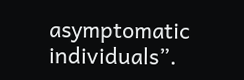asymptomatic individuals”.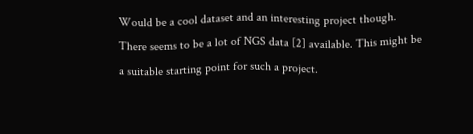Would be a cool dataset and an interesting project though. There seems to be a lot of NGS data [2] available. This might be a suitable starting point for such a project.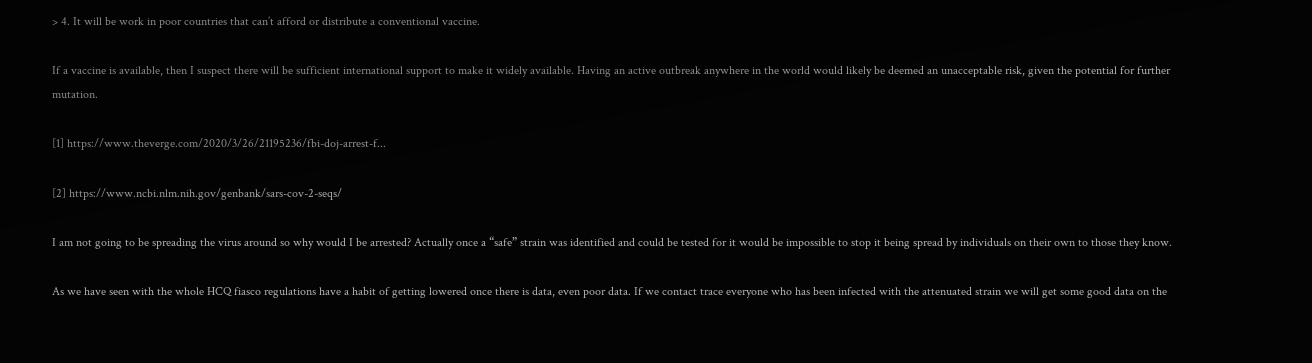> 4. It will be work in poor countries that can’t afford or distribute a conventional vaccine.

If a vaccine is available, then I suspect there will be sufficient international support to make it widely available. Having an active outbreak anywhere in the world would likely be deemed an unacceptable risk, given the potential for further mutation.

[1] https://www.theverge.com/2020/3/26/21195236/fbi-doj-arrest-f...

[2] https://www.ncbi.nlm.nih.gov/genbank/sars-cov-2-seqs/

I am not going to be spreading the virus around so why would I be arrested? Actually once a “safe” strain was identified and could be tested for it would be impossible to stop it being spread by individuals on their own to those they know.

As we have seen with the whole HCQ fiasco regulations have a habit of getting lowered once there is data, even poor data. If we contact trace everyone who has been infected with the attenuated strain we will get some good data on the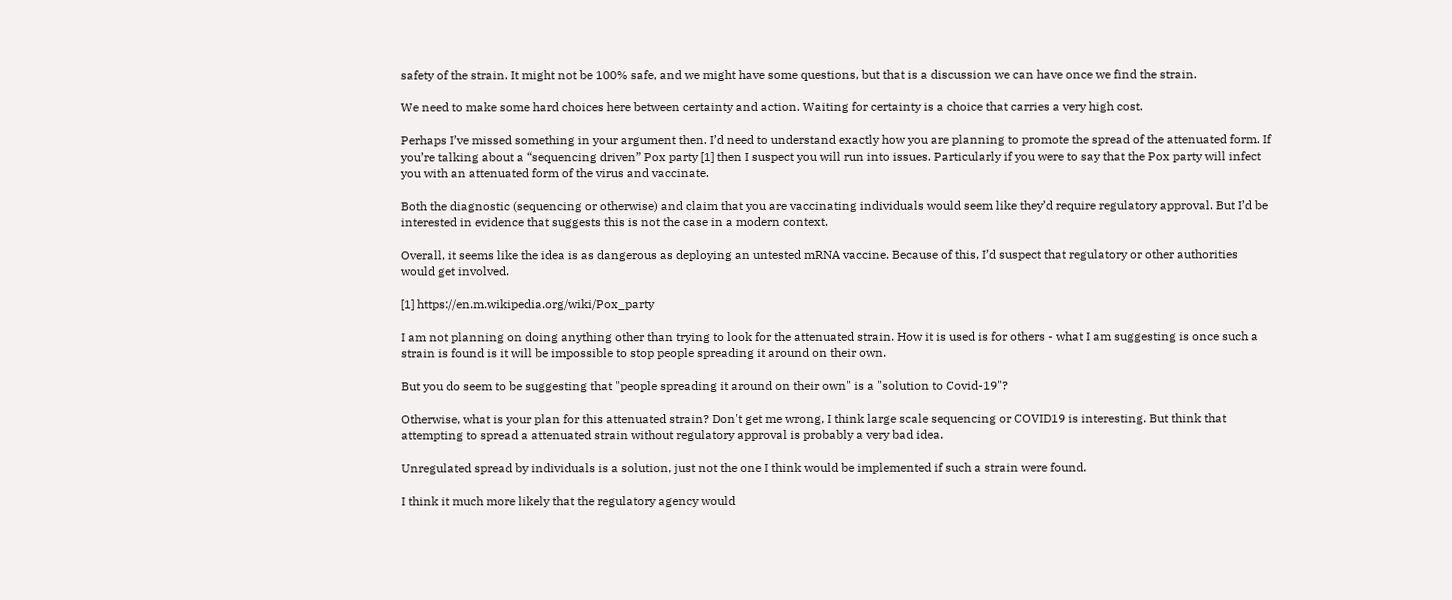safety of the strain. It might not be 100% safe, and we might have some questions, but that is a discussion we can have once we find the strain.

We need to make some hard choices here between certainty and action. Waiting for certainty is a choice that carries a very high cost.

Perhaps I’ve missed something in your argument then. I’d need to understand exactly how you are planning to promote the spread of the attenuated form. If you’re talking about a “sequencing driven” Pox party [1] then I suspect you will run into issues. Particularly if you were to say that the Pox party will infect you with an attenuated form of the virus and vaccinate.

Both the diagnostic (sequencing or otherwise) and claim that you are vaccinating individuals would seem like they’d require regulatory approval. But I’d be interested in evidence that suggests this is not the case in a modern context.

Overall, it seems like the idea is as dangerous as deploying an untested mRNA vaccine. Because of this, I’d suspect that regulatory or other authorities would get involved.

[1] https://en.m.wikipedia.org/wiki/Pox_party

I am not planning on doing anything other than trying to look for the attenuated strain. How it is used is for others - what I am suggesting is once such a strain is found is it will be impossible to stop people spreading it around on their own.

But you do seem to be suggesting that "people spreading it around on their own" is a "solution to Covid-19"?

Otherwise, what is your plan for this attenuated strain? Don't get me wrong, I think large scale sequencing or COVID19 is interesting. But think that attempting to spread a attenuated strain without regulatory approval is probably a very bad idea.

Unregulated spread by individuals is a solution, just not the one I think would be implemented if such a strain were found.

I think it much more likely that the regulatory agency would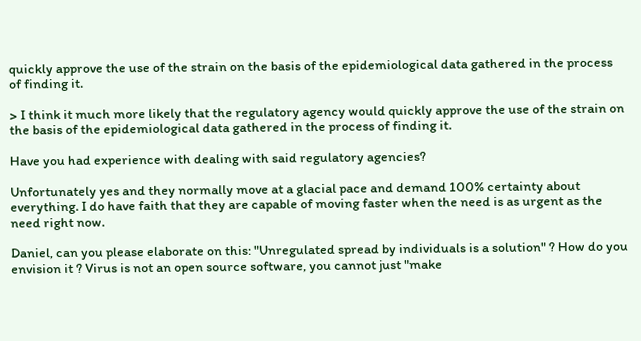quickly approve the use of the strain on the basis of the epidemiological data gathered in the process of finding it.

> I think it much more likely that the regulatory agency would quickly approve the use of the strain on the basis of the epidemiological data gathered in the process of finding it.

Have you had experience with dealing with said regulatory agencies?

Unfortunately yes and they normally move at a glacial pace and demand 100% certainty about everything. I do have faith that they are capable of moving faster when the need is as urgent as the need right now.

Daniel, can you please elaborate on this: "Unregulated spread by individuals is a solution" ? How do you envision it ? Virus is not an open source software, you cannot just "make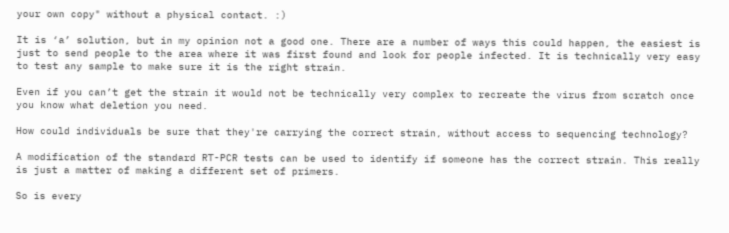your own copy" without a physical contact. :)

It is ‘a’ solution, but in my opinion not a good one. There are a number of ways this could happen, the easiest is just to send people to the area where it was first found and look for people infected. It is technically very easy to test any sample to make sure it is the right strain.

Even if you can’t get the strain it would not be technically very complex to recreate the virus from scratch once you know what deletion you need.

How could individuals be sure that they're carrying the correct strain, without access to sequencing technology?

A modification of the standard RT-PCR tests can be used to identify if someone has the correct strain. This really is just a matter of making a different set of primers.

So is every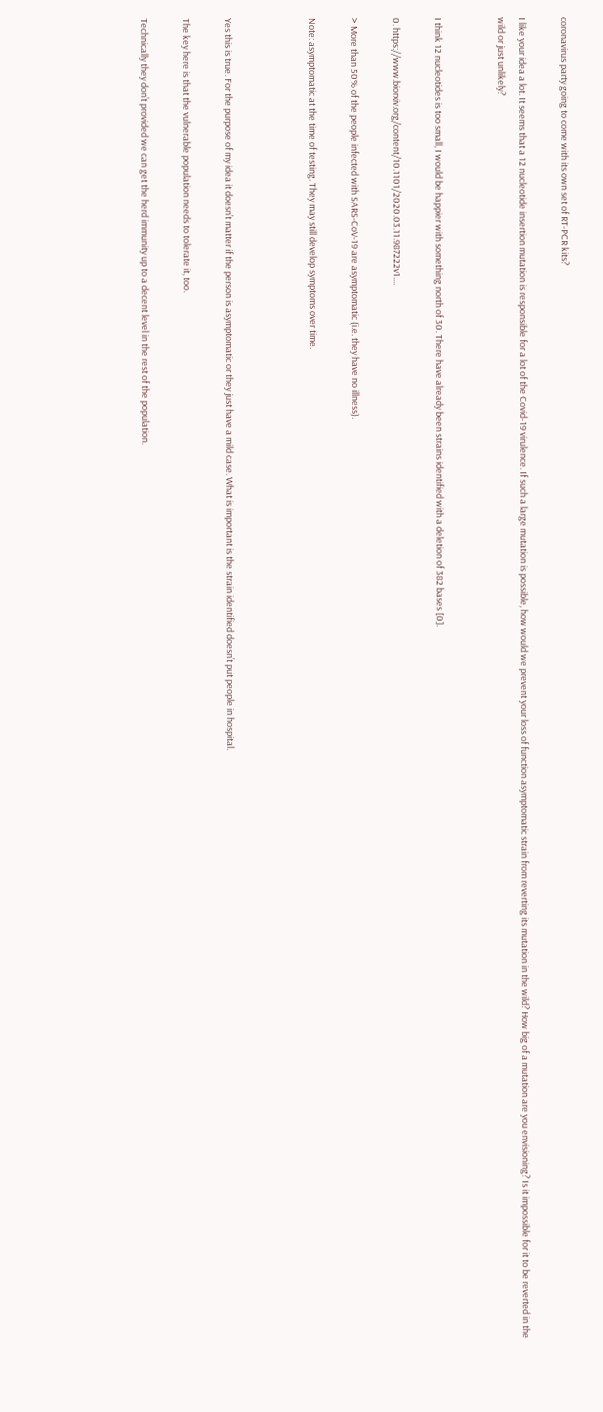coronavirus party going to come with its own set of RT-PCR kits?

I like your idea a lot. It seems that a 12 nucleotide insertion mutation is responsible for a lot of the Covid-19 virulence. If such a large mutation is possible, how would we prevent your loss of function asymptomatic strain from reverting its mutation in the wild? How big of a mutation are you envisioning? Is it impossible for it to be reverted in the wild or just unlikely?


I think 12 nucleotides is too small, I would be happier with something north of 30. There have already been strains identified with a deletion of 382 bases [0].

0. https://www.biorxiv.org/content/10.1101/2020.03.11.987222v1....

> More than 50% of the people infected with SARS-CoV-19 are asymptomatic (i.e. they have no illness).

Note: asymptomatic at the time of testing. They may still develop symptoms over time.



Yes this is true. For the purpose of my idea it doesn’t matter if the person is asymptomatic or they just have a mild case. What is important is the strain identified doesn’t put people in hospital.

The key here is that the vulnerable population needs to tolerate it, too.

Technically they don’t provided we can get the herd immunity up to a decent level in the rest of the population.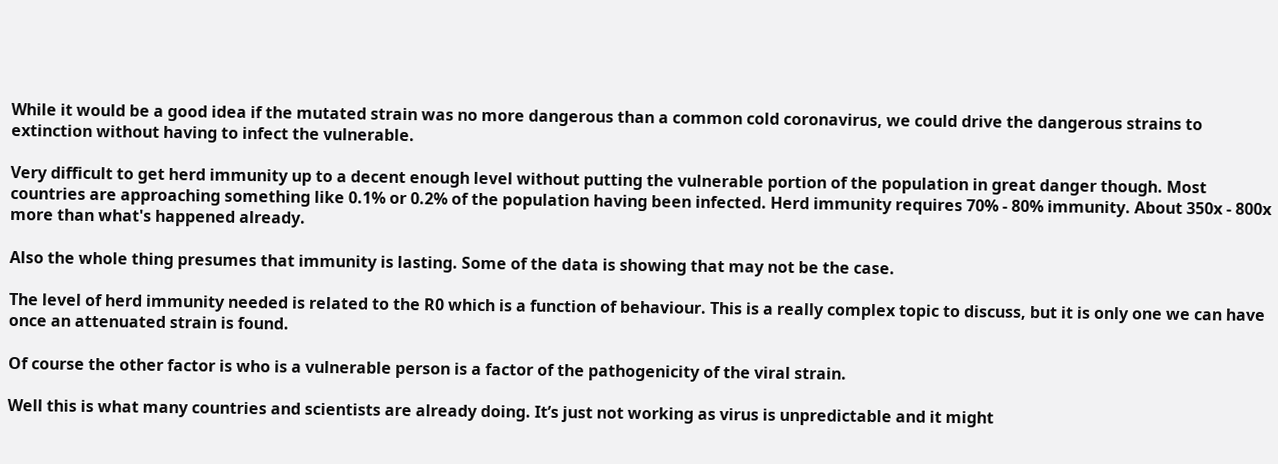While it would be a good idea if the mutated strain was no more dangerous than a common cold coronavirus, we could drive the dangerous strains to extinction without having to infect the vulnerable.

Very difficult to get herd immunity up to a decent enough level without putting the vulnerable portion of the population in great danger though. Most countries are approaching something like 0.1% or 0.2% of the population having been infected. Herd immunity requires 70% - 80% immunity. About 350x - 800x more than what's happened already.

Also the whole thing presumes that immunity is lasting. Some of the data is showing that may not be the case.

The level of herd immunity needed is related to the R0 which is a function of behaviour. This is a really complex topic to discuss, but it is only one we can have once an attenuated strain is found.

Of course the other factor is who is a vulnerable person is a factor of the pathogenicity of the viral strain.

Well this is what many countries and scientists are already doing. It’s just not working as virus is unpredictable and it might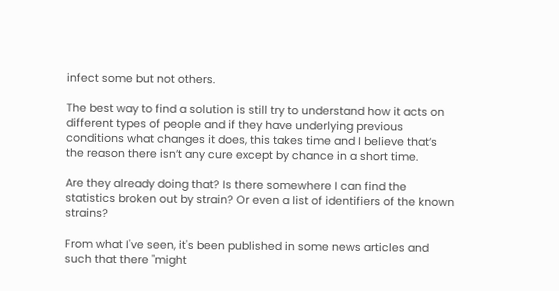infect some but not others.

The best way to find a solution is still try to understand how it acts on different types of people and if they have underlying previous conditions what changes it does, this takes time and I believe that’s the reason there isn’t any cure except by chance in a short time.

Are they already doing that? Is there somewhere I can find the statistics broken out by strain? Or even a list of identifiers of the known strains?

From what I've seen, it's been published in some news articles and such that there "might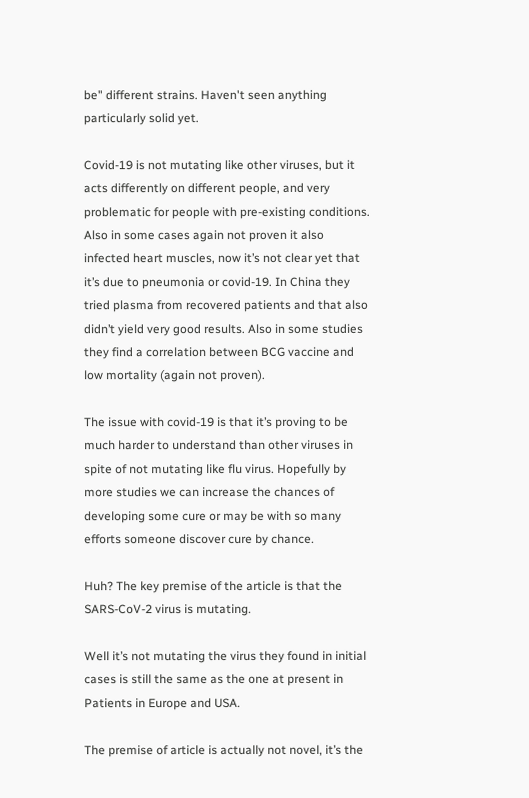be" different strains. Haven't seen anything particularly solid yet.

Covid-19 is not mutating like other viruses, but it acts differently on different people, and very problematic for people with pre-existing conditions. Also in some cases again not proven it also infected heart muscles, now it’s not clear yet that it’s due to pneumonia or covid-19. In China they tried plasma from recovered patients and that also didn’t yield very good results. Also in some studies they find a correlation between BCG vaccine and low mortality (again not proven).

The issue with covid-19 is that it’s proving to be much harder to understand than other viruses in spite of not mutating like flu virus. Hopefully by more studies we can increase the chances of developing some cure or may be with so many efforts someone discover cure by chance.

Huh? The key premise of the article is that the SARS-CoV-2 virus is mutating.

Well it’s not mutating the virus they found in initial cases is still the same as the one at present in Patients in Europe and USA.

The premise of article is actually not novel, it’s the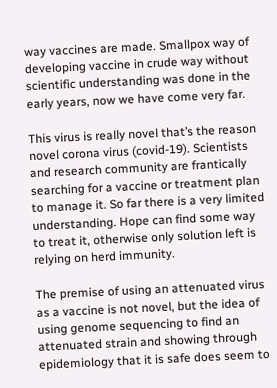way vaccines are made. Smallpox way of developing vaccine in crude way without scientific understanding was done in the early years, now we have come very far.

This virus is really novel that’s the reason novel corona virus (covid-19). Scientists and research community are frantically searching for a vaccine or treatment plan to manage it. So far there is a very limited understanding. Hope can find some way to treat it, otherwise only solution left is relying on herd immunity.

The premise of using an attenuated virus as a vaccine is not novel, but the idea of using genome sequencing to find an attenuated strain and showing through epidemiology that it is safe does seem to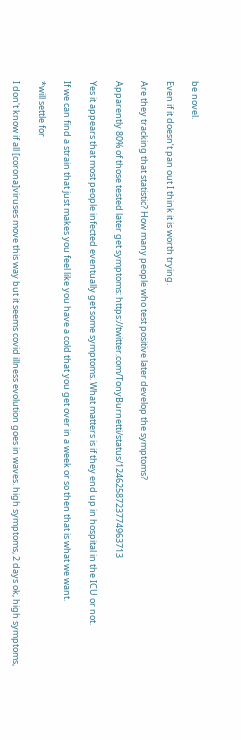be novel.

Even if it doesn’t pan out I think it is worth trying.

Are they tracking that statistic? How many people who test positive later develop the symptoms?

Apparently 80% of those tested later get symptoms: https://twitter.com/TonyBurnetti/status/1246258723774963713

Yes it appears that most people infected eventually get some symptoms. What matters is if they end up in hospital in the ICU or not.

If we can find a strain that just makes you feel like you have a cold that you get over in a week or so then that is what we want.

*will settle for

I don't know if all [corona]viruses move this way but it seems covid illness evolution goes in waves. high symptoms, 2 days ok, high symptoms,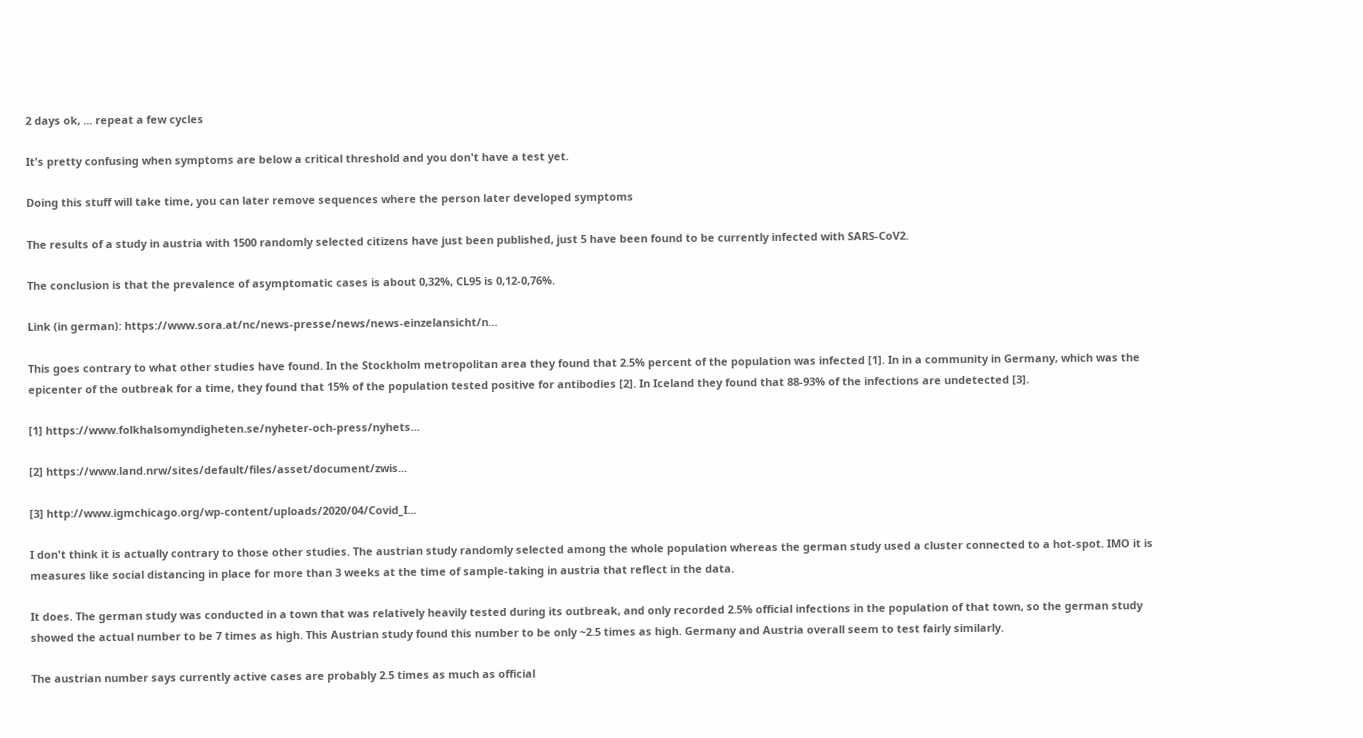2 days ok, ... repeat a few cycles

It's pretty confusing when symptoms are below a critical threshold and you don't have a test yet.

Doing this stuff will take time, you can later remove sequences where the person later developed symptoms

The results of a study in austria with 1500 randomly selected citizens have just been published, just 5 have been found to be currently infected with SARS-CoV2.

The conclusion is that the prevalence of asymptomatic cases is about 0,32%, CL95 is 0,12-0,76%.

Link (in german): https://www.sora.at/nc/news-presse/news/news-einzelansicht/n...

This goes contrary to what other studies have found. In the Stockholm metropolitan area they found that 2.5% percent of the population was infected [1]. In in a community in Germany, which was the epicenter of the outbreak for a time, they found that 15% of the population tested positive for antibodies [2]. In Iceland they found that 88-93% of the infections are undetected [3].

[1] https://www.folkhalsomyndigheten.se/nyheter-och-press/nyhets...

[2] https://www.land.nrw/sites/default/files/asset/document/zwis...

[3] http://www.igmchicago.org/wp-content/uploads/2020/04/Covid_I...

I don't think it is actually contrary to those other studies. The austrian study randomly selected among the whole population whereas the german study used a cluster connected to a hot-spot. IMO it is measures like social distancing in place for more than 3 weeks at the time of sample-taking in austria that reflect in the data.

It does. The german study was conducted in a town that was relatively heavily tested during its outbreak, and only recorded 2.5% official infections in the population of that town, so the german study showed the actual number to be 7 times as high. This Austrian study found this number to be only ~2.5 times as high. Germany and Austria overall seem to test fairly similarly.

The austrian number says currently active cases are probably 2.5 times as much as official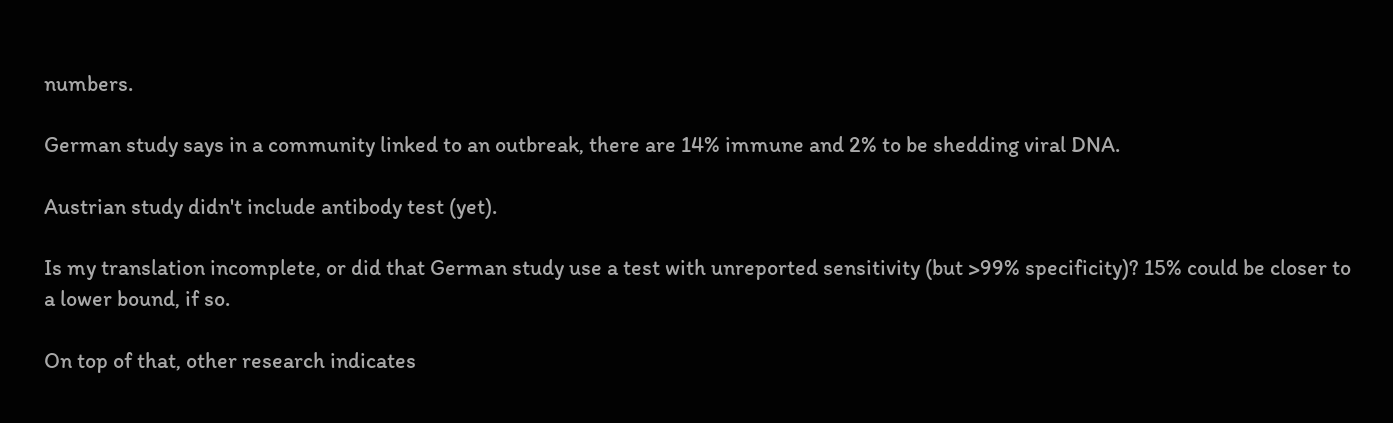numbers.

German study says in a community linked to an outbreak, there are 14% immune and 2% to be shedding viral DNA.

Austrian study didn't include antibody test (yet).

Is my translation incomplete, or did that German study use a test with unreported sensitivity (but >99% specificity)? 15% could be closer to a lower bound, if so.

On top of that, other research indicates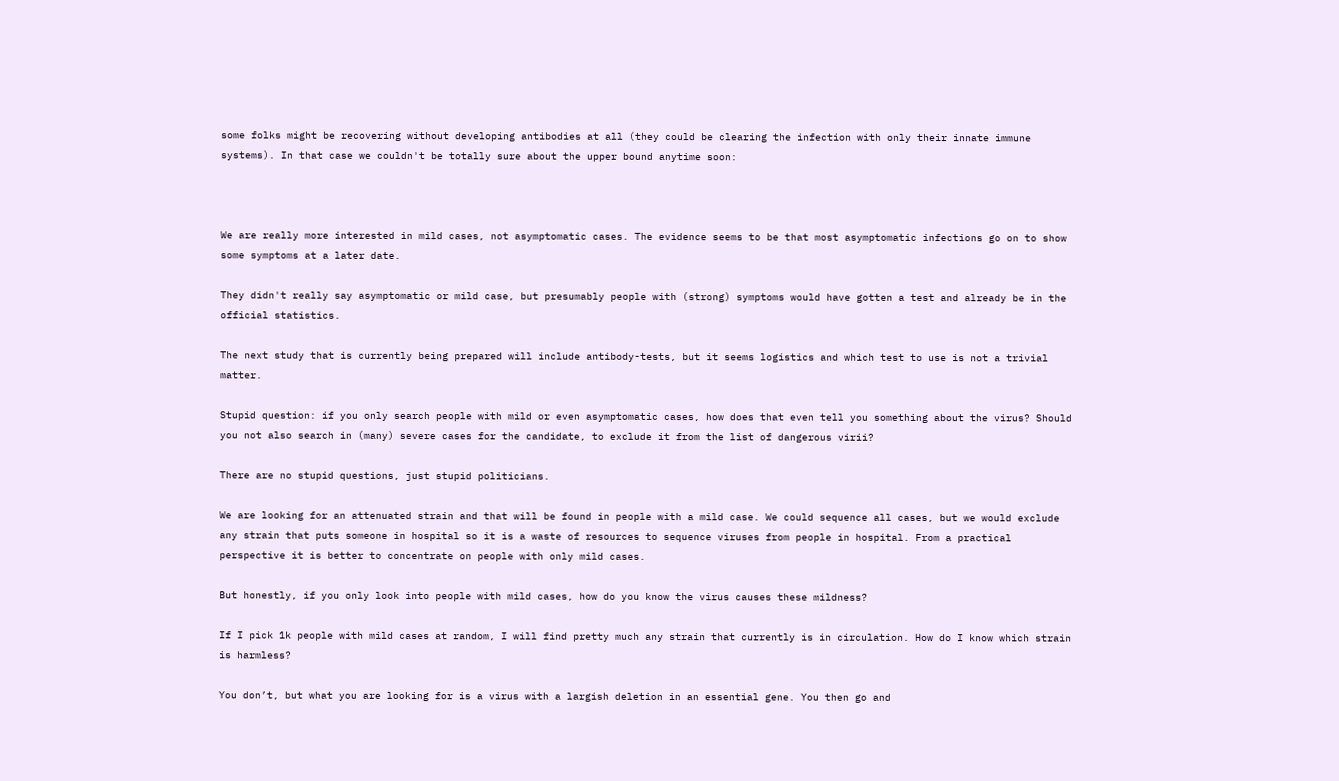some folks might be recovering without developing antibodies at all (they could be clearing the infection with only their innate immune systems). In that case we couldn't be totally sure about the upper bound anytime soon:



We are really more interested in mild cases, not asymptomatic cases. The evidence seems to be that most asymptomatic infections go on to show some symptoms at a later date.

They didn't really say asymptomatic or mild case, but presumably people with (strong) symptoms would have gotten a test and already be in the official statistics.

The next study that is currently being prepared will include antibody-tests, but it seems logistics and which test to use is not a trivial matter.

Stupid question: if you only search people with mild or even asymptomatic cases, how does that even tell you something about the virus? Should you not also search in (many) severe cases for the candidate, to exclude it from the list of dangerous virii?

There are no stupid questions, just stupid politicians.

We are looking for an attenuated strain and that will be found in people with a mild case. We could sequence all cases, but we would exclude any strain that puts someone in hospital so it is a waste of resources to sequence viruses from people in hospital. From a practical perspective it is better to concentrate on people with only mild cases.

But honestly, if you only look into people with mild cases, how do you know the virus causes these mildness?

If I pick 1k people with mild cases at random, I will find pretty much any strain that currently is in circulation. How do I know which strain is harmless?

You don’t, but what you are looking for is a virus with a largish deletion in an essential gene. You then go and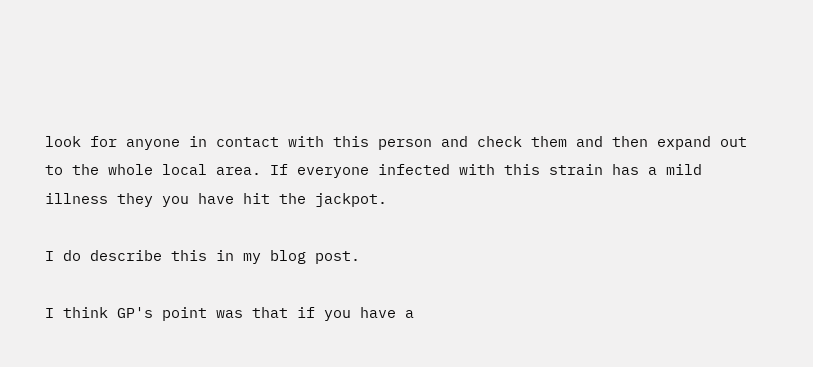look for anyone in contact with this person and check them and then expand out to the whole local area. If everyone infected with this strain has a mild illness they you have hit the jackpot.

I do describe this in my blog post.

I think GP's point was that if you have a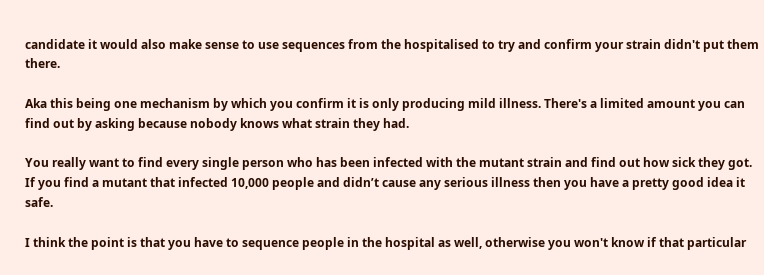candidate it would also make sense to use sequences from the hospitalised to try and confirm your strain didn't put them there.

Aka this being one mechanism by which you confirm it is only producing mild illness. There's a limited amount you can find out by asking because nobody knows what strain they had.

You really want to find every single person who has been infected with the mutant strain and find out how sick they got. If you find a mutant that infected 10,000 people and didn’t cause any serious illness then you have a pretty good idea it safe.

I think the point is that you have to sequence people in the hospital as well, otherwise you won't know if that particular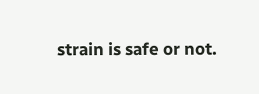strain is safe or not.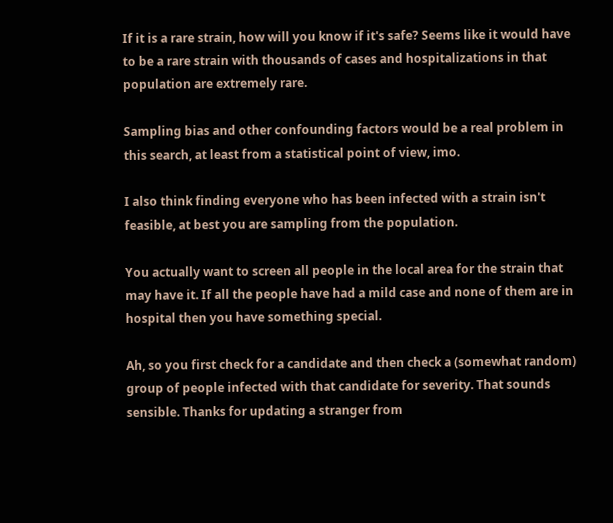If it is a rare strain, how will you know if it's safe? Seems like it would have to be a rare strain with thousands of cases and hospitalizations in that population are extremely rare.

Sampling bias and other confounding factors would be a real problem in this search, at least from a statistical point of view, imo.

I also think finding everyone who has been infected with a strain isn't feasible, at best you are sampling from the population.

You actually want to screen all people in the local area for the strain that may have it. If all the people have had a mild case and none of them are in hospital then you have something special.

Ah, so you first check for a candidate and then check a (somewhat random) group of people infected with that candidate for severity. That sounds sensible. Thanks for updating a stranger from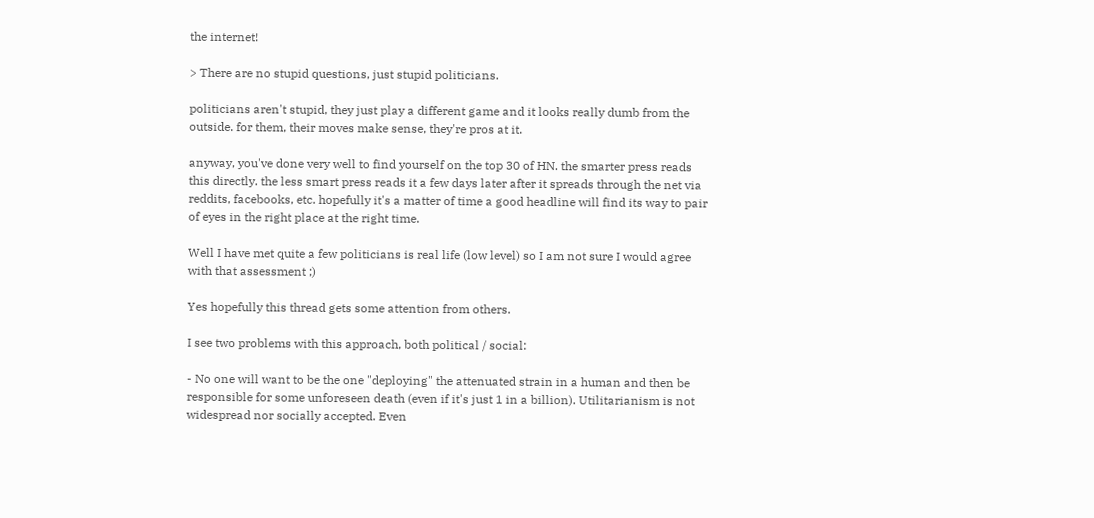the internet!

> There are no stupid questions, just stupid politicians.

politicians aren't stupid, they just play a different game and it looks really dumb from the outside. for them, their moves make sense, they're pros at it.

anyway, you've done very well to find yourself on the top 30 of HN. the smarter press reads this directly. the less smart press reads it a few days later after it spreads through the net via reddits, facebooks, etc. hopefully it's a matter of time a good headline will find its way to pair of eyes in the right place at the right time.

Well I have met quite a few politicians is real life (low level) so I am not sure I would agree with that assessment ;)

Yes hopefully this thread gets some attention from others.

I see two problems with this approach, both political / social:

- No one will want to be the one "deploying" the attenuated strain in a human and then be responsible for some unforeseen death (even if it's just 1 in a billion). Utilitarianism is not widespread nor socially accepted. Even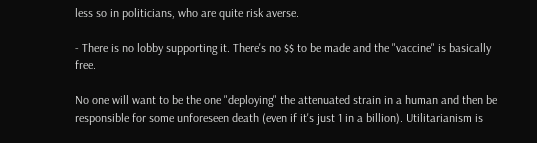less so in politicians, who are quite risk averse.

- There is no lobby supporting it. There's no $$ to be made and the "vaccine" is basically free.

No one will want to be the one "deploying" the attenuated strain in a human and then be responsible for some unforeseen death (even if it's just 1 in a billion). Utilitarianism is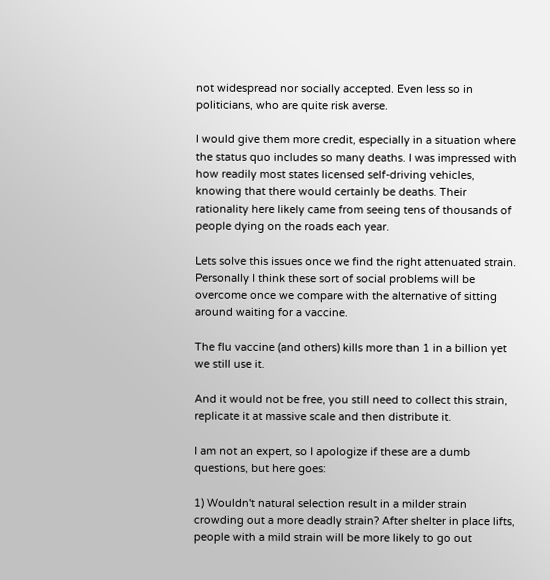not widespread nor socially accepted. Even less so in politicians, who are quite risk averse.

I would give them more credit, especially in a situation where the status quo includes so many deaths. I was impressed with how readily most states licensed self-driving vehicles, knowing that there would certainly be deaths. Their rationality here likely came from seeing tens of thousands of people dying on the roads each year.

Lets solve this issues once we find the right attenuated strain. Personally I think these sort of social problems will be overcome once we compare with the alternative of sitting around waiting for a vaccine.

The flu vaccine (and others) kills more than 1 in a billion yet we still use it.

And it would not be free, you still need to collect this strain, replicate it at massive scale and then distribute it.

I am not an expert, so I apologize if these are a dumb questions, but here goes:

1) Wouldn't natural selection result in a milder strain crowding out a more deadly strain? After shelter in place lifts, people with a mild strain will be more likely to go out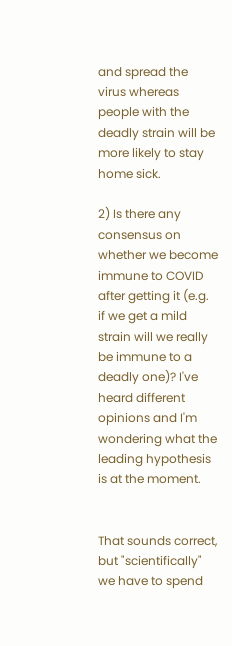and spread the virus whereas people with the deadly strain will be more likely to stay home sick.

2) Is there any consensus on whether we become immune to COVID after getting it (e.g. if we get a mild strain will we really be immune to a deadly one)? I've heard different opinions and I'm wondering what the leading hypothesis is at the moment.


That sounds correct, but "scientifically" we have to spend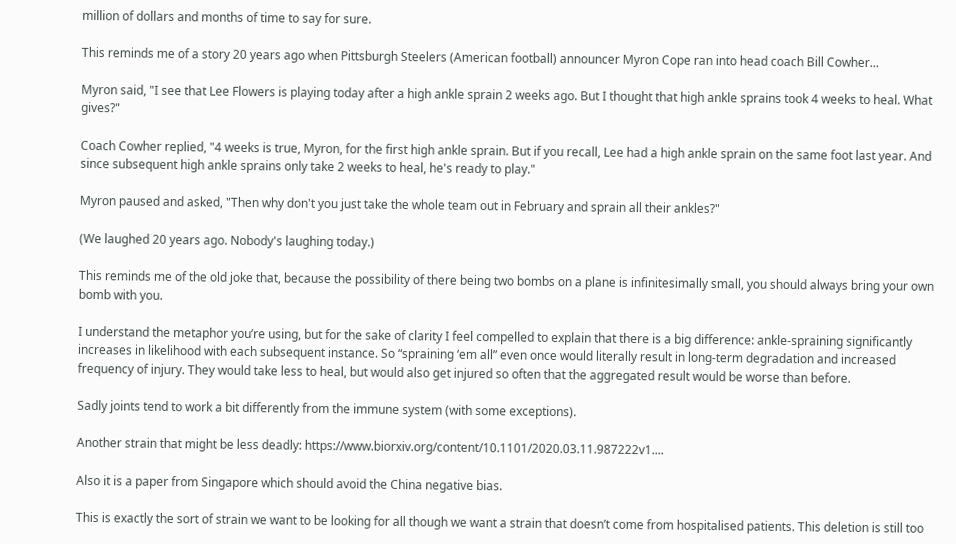million of dollars and months of time to say for sure.

This reminds me of a story 20 years ago when Pittsburgh Steelers (American football) announcer Myron Cope ran into head coach Bill Cowher...

Myron said, "I see that Lee Flowers is playing today after a high ankle sprain 2 weeks ago. But I thought that high ankle sprains took 4 weeks to heal. What gives?"

Coach Cowher replied, "4 weeks is true, Myron, for the first high ankle sprain. But if you recall, Lee had a high ankle sprain on the same foot last year. And since subsequent high ankle sprains only take 2 weeks to heal, he's ready to play."

Myron paused and asked, "Then why don't you just take the whole team out in February and sprain all their ankles?"

(We laughed 20 years ago. Nobody's laughing today.)

This reminds me of the old joke that, because the possibility of there being two bombs on a plane is infinitesimally small, you should always bring your own bomb with you.

I understand the metaphor you’re using, but for the sake of clarity I feel compelled to explain that there is a big difference: ankle-spraining significantly increases in likelihood with each subsequent instance. So “spraining ‘em all” even once would literally result in long-term degradation and increased frequency of injury. They would take less to heal, but would also get injured so often that the aggregated result would be worse than before.

Sadly joints tend to work a bit differently from the immune system (with some exceptions).

Another strain that might be less deadly: https://www.biorxiv.org/content/10.1101/2020.03.11.987222v1....

Also it is a paper from Singapore which should avoid the China negative bias.

This is exactly the sort of strain we want to be looking for all though we want a strain that doesn’t come from hospitalised patients. This deletion is still too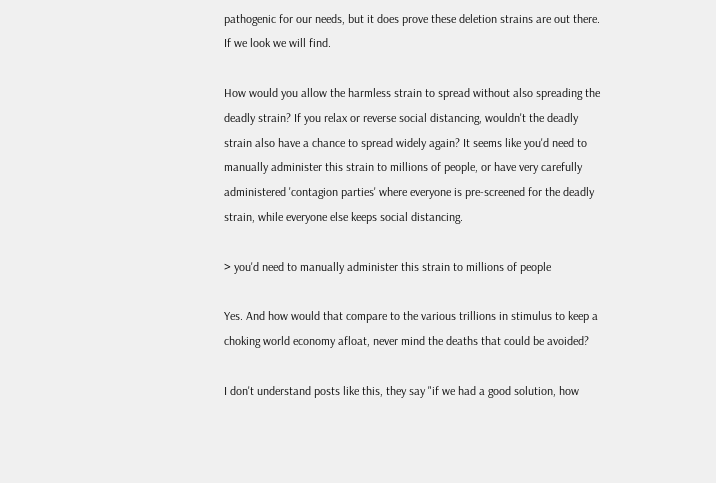pathogenic for our needs, but it does prove these deletion strains are out there. If we look we will find.

How would you allow the harmless strain to spread without also spreading the deadly strain? If you relax or reverse social distancing, wouldn't the deadly strain also have a chance to spread widely again? It seems like you'd need to manually administer this strain to millions of people, or have very carefully administered 'contagion parties' where everyone is pre-screened for the deadly strain, while everyone else keeps social distancing.

> you'd need to manually administer this strain to millions of people

Yes. And how would that compare to the various trillions in stimulus to keep a choking world economy afloat, never mind the deaths that could be avoided?

I don't understand posts like this, they say "if we had a good solution, how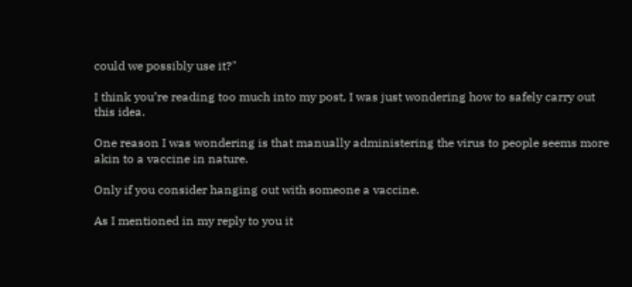could we possibly use it?"

I think you’re reading too much into my post, I was just wondering how to safely carry out this idea.

One reason I was wondering is that manually administering the virus to people seems more akin to a vaccine in nature.

Only if you consider hanging out with someone a vaccine.

As I mentioned in my reply to you it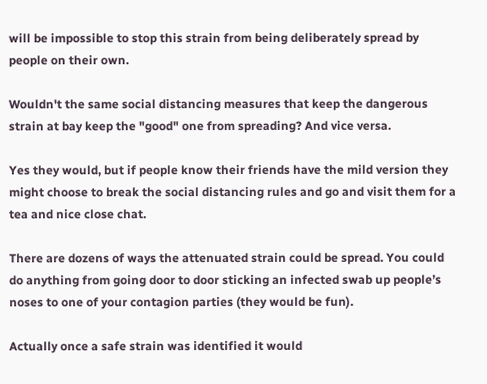will be impossible to stop this strain from being deliberately spread by people on their own.

Wouldn't the same social distancing measures that keep the dangerous strain at bay keep the "good" one from spreading? And vice versa.

Yes they would, but if people know their friends have the mild version they might choose to break the social distancing rules and go and visit them for a tea and nice close chat.

There are dozens of ways the attenuated strain could be spread. You could do anything from going door to door sticking an infected swab up people’s noses to one of your contagion parties (they would be fun).

Actually once a safe strain was identified it would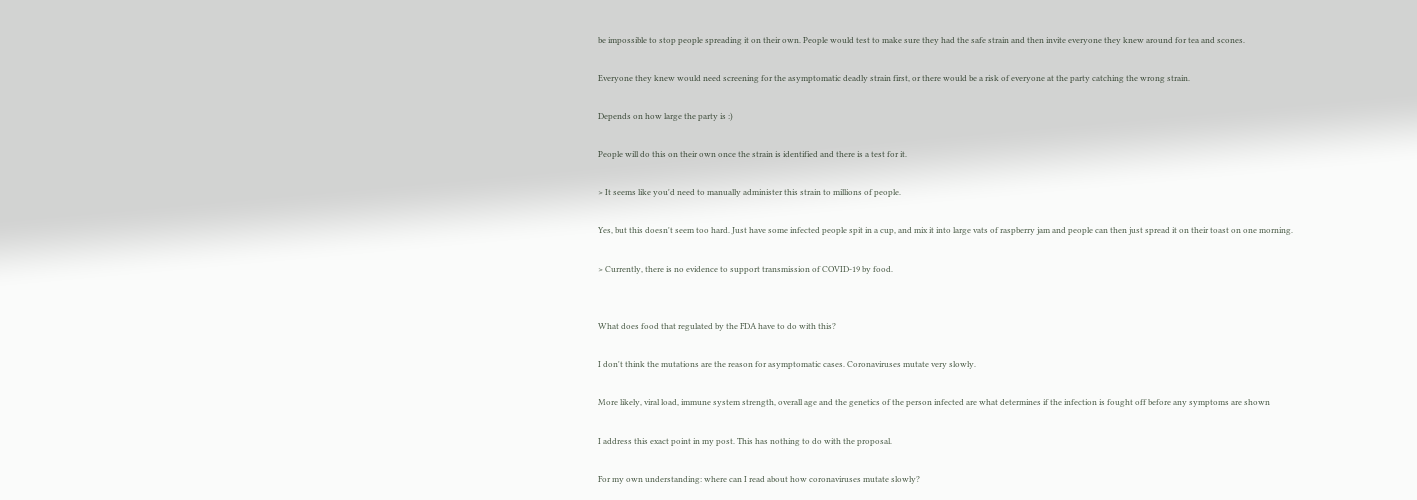be impossible to stop people spreading it on their own. People would test to make sure they had the safe strain and then invite everyone they knew around for tea and scones.

Everyone they knew would need screening for the asymptomatic deadly strain first, or there would be a risk of everyone at the party catching the wrong strain.

Depends on how large the party is :)

People will do this on their own once the strain is identified and there is a test for it.

> It seems like you'd need to manually administer this strain to millions of people.

Yes, but this doesn't seem too hard. Just have some infected people spit in a cup, and mix it into large vats of raspberry jam and people can then just spread it on their toast on one morning.

> Currently, there is no evidence to support transmission of COVID-19 by food.


What does food that regulated by the FDA have to do with this?

I don't think the mutations are the reason for asymptomatic cases. Coronaviruses mutate very slowly.

More likely, viral load, immune system strength, overall age and the genetics of the person infected are what determines if the infection is fought off before any symptoms are shown

I address this exact point in my post. This has nothing to do with the proposal.

For my own understanding: where can I read about how coronaviruses mutate slowly?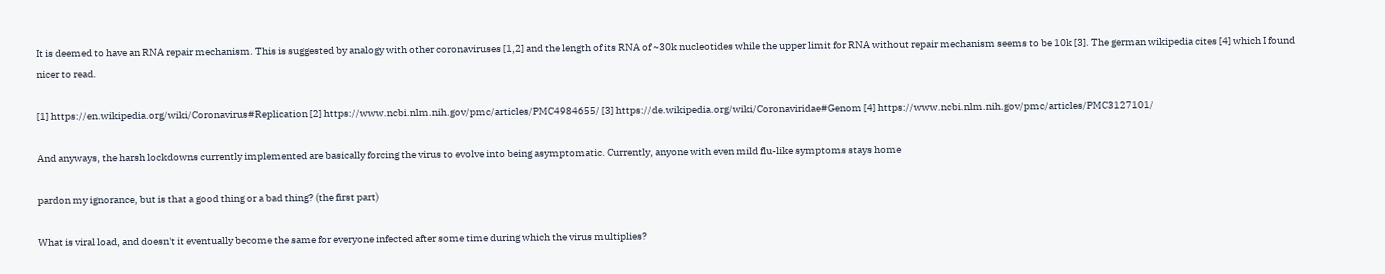It is deemed to have an RNA repair mechanism. This is suggested by analogy with other coronaviruses [1,2] and the length of its RNA of ~30k nucleotides while the upper limit for RNA without repair mechanism seems to be 10k [3]. The german wikipedia cites [4] which I found nicer to read.

[1] https://en.wikipedia.org/wiki/Coronavirus#Replication [2] https://www.ncbi.nlm.nih.gov/pmc/articles/PMC4984655/ [3] https://de.wikipedia.org/wiki/Coronaviridae#Genom [4] https://www.ncbi.nlm.nih.gov/pmc/articles/PMC3127101/

And anyways, the harsh lockdowns currently implemented are basically forcing the virus to evolve into being asymptomatic. Currently, anyone with even mild flu-like symptoms stays home

pardon my ignorance, but is that a good thing or a bad thing? (the first part)

What is viral load, and doesn't it eventually become the same for everyone infected after some time during which the virus multiplies?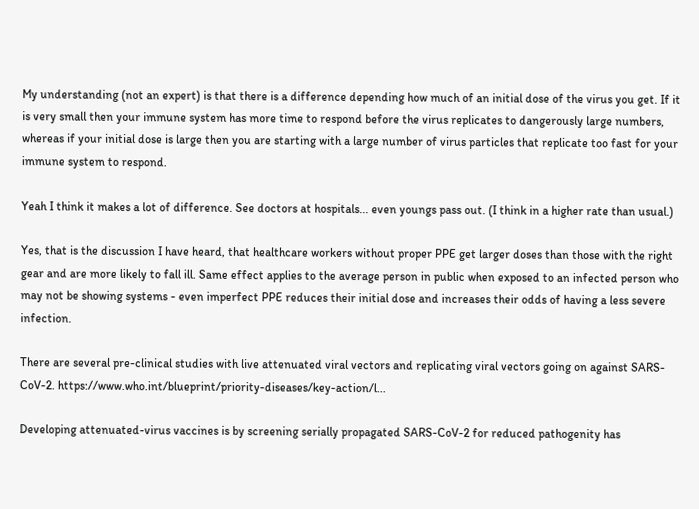My understanding (not an expert) is that there is a difference depending how much of an initial dose of the virus you get. If it is very small then your immune system has more time to respond before the virus replicates to dangerously large numbers, whereas if your initial dose is large then you are starting with a large number of virus particles that replicate too fast for your immune system to respond.

Yeah I think it makes a lot of difference. See doctors at hospitals... even youngs pass out. (I think in a higher rate than usual.)

Yes, that is the discussion I have heard, that healthcare workers without proper PPE get larger doses than those with the right gear and are more likely to fall ill. Same effect applies to the average person in public when exposed to an infected person who may not be showing systems - even imperfect PPE reduces their initial dose and increases their odds of having a less severe infection.

There are several pre-clinical studies with live attenuated viral vectors and replicating viral vectors going on against SARS-CoV-2. https://www.who.int/blueprint/priority-diseases/key-action/l...

Developing attenuated-virus vaccines is by screening serially propagated SARS-CoV-2 for reduced pathogenity has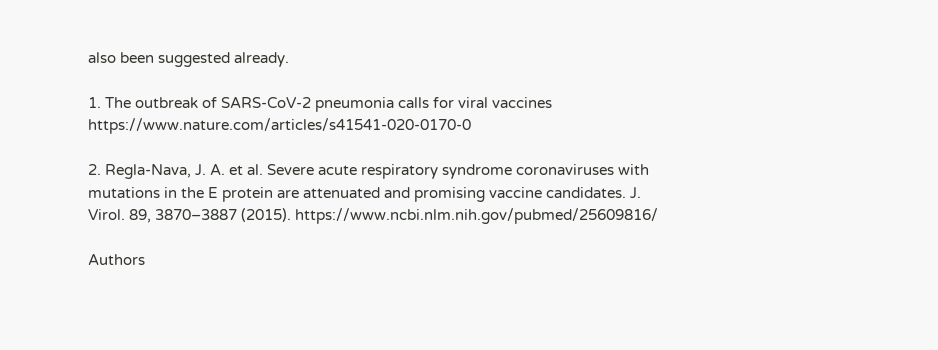also been suggested already.

1. The outbreak of SARS-CoV-2 pneumonia calls for viral vaccines https://www.nature.com/articles/s41541-020-0170-0

2. Regla-Nava, J. A. et al. Severe acute respiratory syndrome coronaviruses with mutations in the E protein are attenuated and promising vaccine candidates. J. Virol. 89, 3870–3887 (2015). https://www.ncbi.nlm.nih.gov/pubmed/25609816/

Authors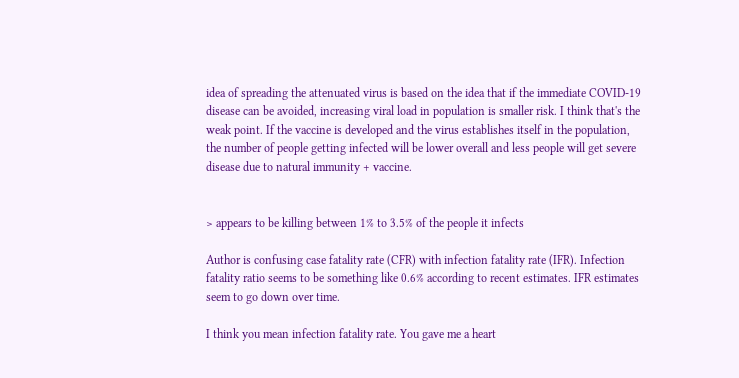idea of spreading the attenuated virus is based on the idea that if the immediate COVID-19 disease can be avoided, increasing viral load in population is smaller risk. I think that's the weak point. If the vaccine is developed and the virus establishes itself in the population, the number of people getting infected will be lower overall and less people will get severe disease due to natural immunity + vaccine.


> appears to be killing between 1% to 3.5% of the people it infects

Author is confusing case fatality rate (CFR) with infection fatality rate (IFR). Infection fatality ratio seems to be something like 0.6% according to recent estimates. IFR estimates seem to go down over time.

I think you mean infection fatality rate. You gave me a heart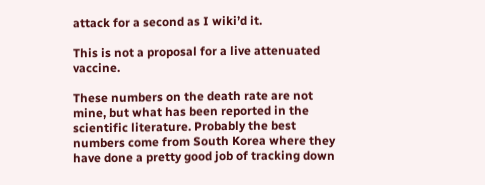attack for a second as I wiki’d it.

This is not a proposal for a live attenuated vaccine.

These numbers on the death rate are not mine, but what has been reported in the scientific literature. Probably the best numbers come from South Korea where they have done a pretty good job of tracking down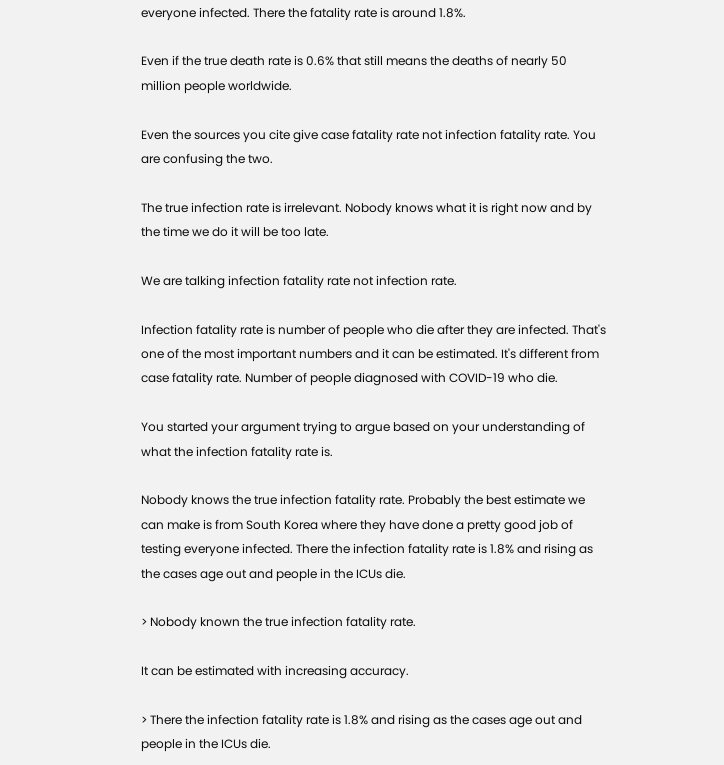everyone infected. There the fatality rate is around 1.8%.

Even if the true death rate is 0.6% that still means the deaths of nearly 50 million people worldwide.

Even the sources you cite give case fatality rate not infection fatality rate. You are confusing the two.

The true infection rate is irrelevant. Nobody knows what it is right now and by the time we do it will be too late.

We are talking infection fatality rate not infection rate.

Infection fatality rate is number of people who die after they are infected. That's one of the most important numbers and it can be estimated. It's different from case fatality rate. Number of people diagnosed with COVID-19 who die.

You started your argument trying to argue based on your understanding of what the infection fatality rate is.

Nobody knows the true infection fatality rate. Probably the best estimate we can make is from South Korea where they have done a pretty good job of testing everyone infected. There the infection fatality rate is 1.8% and rising as the cases age out and people in the ICUs die.

> Nobody known the true infection fatality rate.

It can be estimated with increasing accuracy.

> There the infection fatality rate is 1.8% and rising as the cases age out and people in the ICUs die.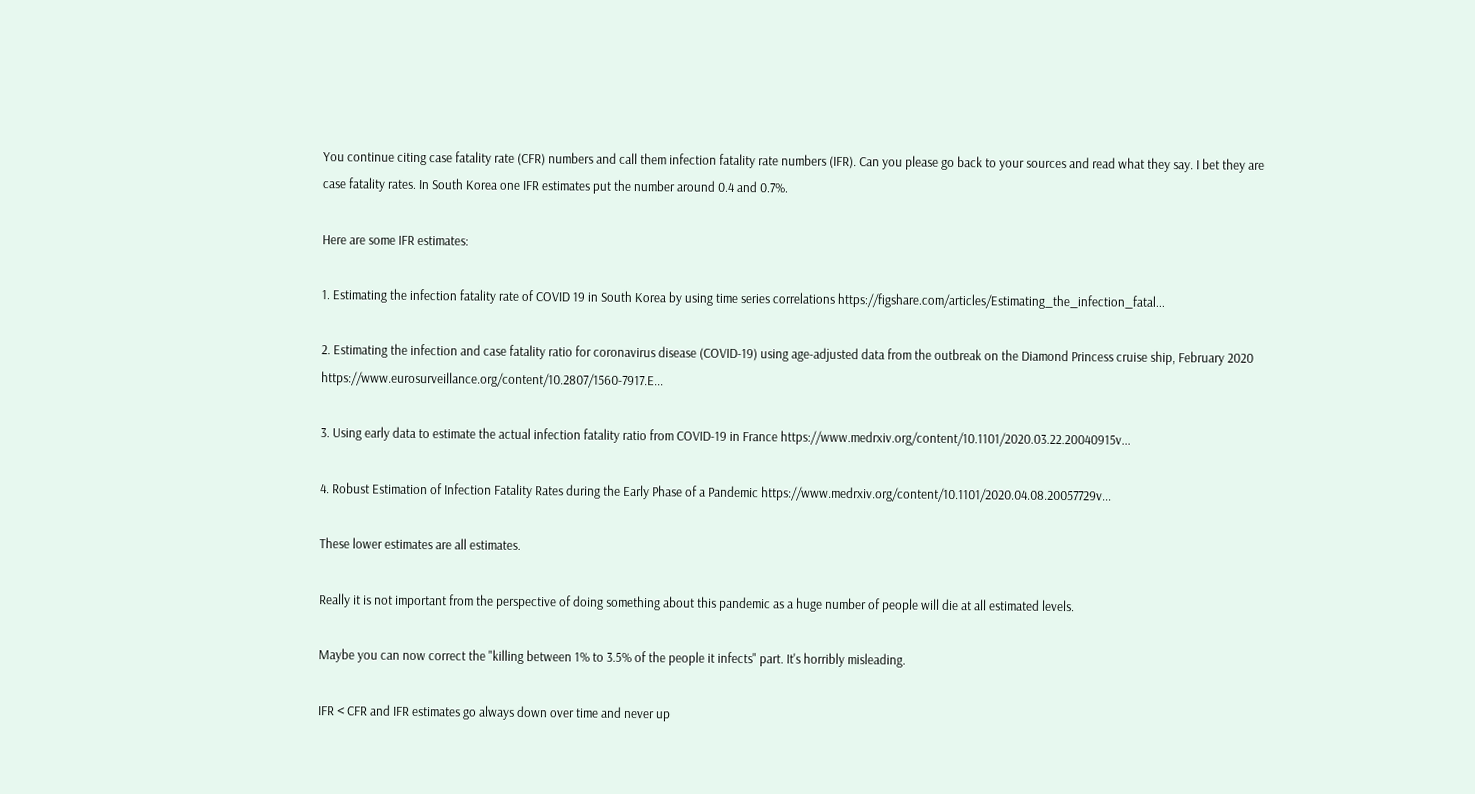You continue citing case fatality rate (CFR) numbers and call them infection fatality rate numbers (IFR). Can you please go back to your sources and read what they say. I bet they are case fatality rates. In South Korea one IFR estimates put the number around 0.4 and 0.7%.

Here are some IFR estimates:

1. Estimating the infection fatality rate of COVID 19 in South Korea by using time series correlations https://figshare.com/articles/Estimating_the_infection_fatal...

2. Estimating the infection and case fatality ratio for coronavirus disease (COVID-19) using age-adjusted data from the outbreak on the Diamond Princess cruise ship, February 2020 https://www.eurosurveillance.org/content/10.2807/1560-7917.E...

3. Using early data to estimate the actual infection fatality ratio from COVID-19 in France https://www.medrxiv.org/content/10.1101/2020.03.22.20040915v...

4. Robust Estimation of Infection Fatality Rates during the Early Phase of a Pandemic https://www.medrxiv.org/content/10.1101/2020.04.08.20057729v...

These lower estimates are all estimates.

Really it is not important from the perspective of doing something about this pandemic as a huge number of people will die at all estimated levels.

Maybe you can now correct the "killing between 1% to 3.5% of the people it infects" part. It's horribly misleading.

IFR < CFR and IFR estimates go always down over time and never up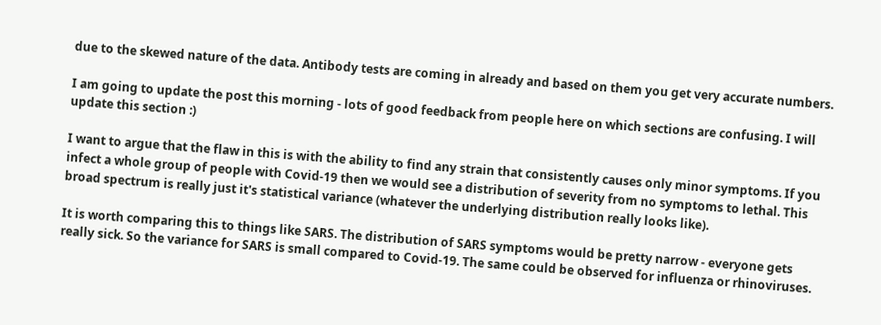due to the skewed nature of the data. Antibody tests are coming in already and based on them you get very accurate numbers.

I am going to update the post this morning - lots of good feedback from people here on which sections are confusing. I will update this section :)

I want to argue that the flaw in this is with the ability to find any strain that consistently causes only minor symptoms. If you infect a whole group of people with Covid-19 then we would see a distribution of severity from no symptoms to lethal. This broad spectrum is really just it's statistical variance (whatever the underlying distribution really looks like).

It is worth comparing this to things like SARS. The distribution of SARS symptoms would be pretty narrow - everyone gets really sick. So the variance for SARS is small compared to Covid-19. The same could be observed for influenza or rhinoviruses.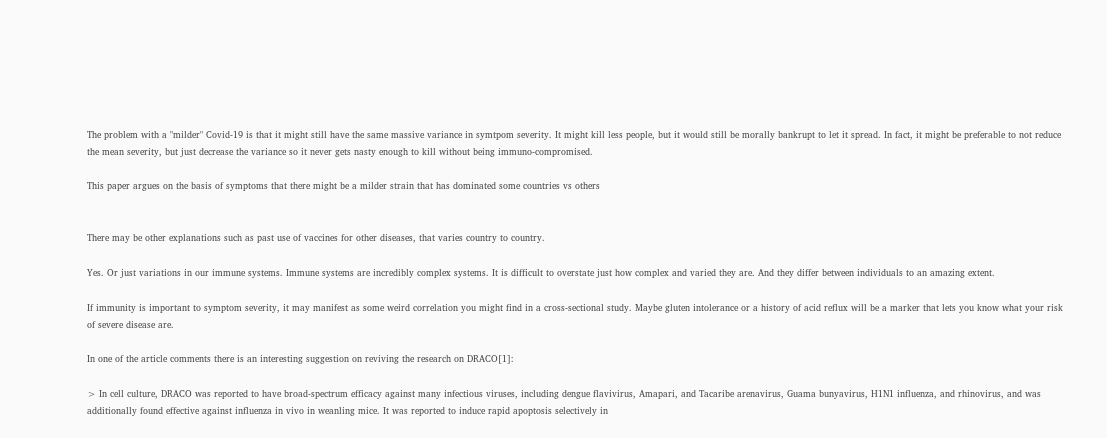The problem with a "milder" Covid-19 is that it might still have the same massive variance in symtpom severity. It might kill less people, but it would still be morally bankrupt to let it spread. In fact, it might be preferable to not reduce the mean severity, but just decrease the variance so it never gets nasty enough to kill without being immuno-compromised.

This paper argues on the basis of symptoms that there might be a milder strain that has dominated some countries vs others


There may be other explanations such as past use of vaccines for other diseases, that varies country to country.

Yes. Or just variations in our immune systems. Immune systems are incredibly complex systems. It is difficult to overstate just how complex and varied they are. And they differ between individuals to an amazing extent.

If immunity is important to symptom severity, it may manifest as some weird correlation you might find in a cross-sectional study. Maybe gluten intolerance or a history of acid reflux will be a marker that lets you know what your risk of severe disease are.

In one of the article comments there is an interesting suggestion on reviving the research on DRACO[1]:

> In cell culture, DRACO was reported to have broad-spectrum efficacy against many infectious viruses, including dengue flavivirus, Amapari, and Tacaribe arenavirus, Guama bunyavirus, H1N1 influenza, and rhinovirus, and was additionally found effective against influenza in vivo in weanling mice. It was reported to induce rapid apoptosis selectively in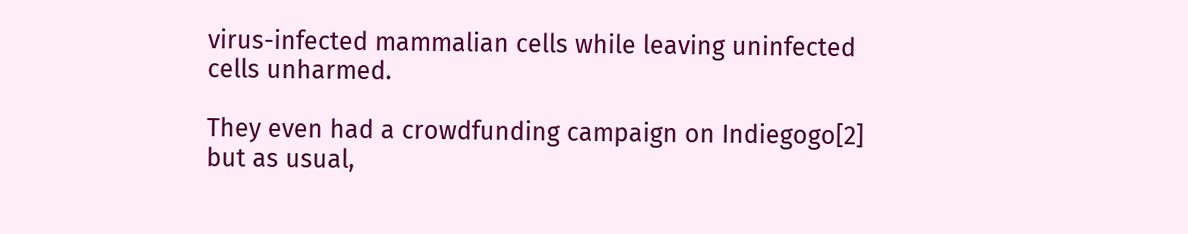virus-infected mammalian cells while leaving uninfected cells unharmed.

They even had a crowdfunding campaign on Indiegogo[2] but as usual,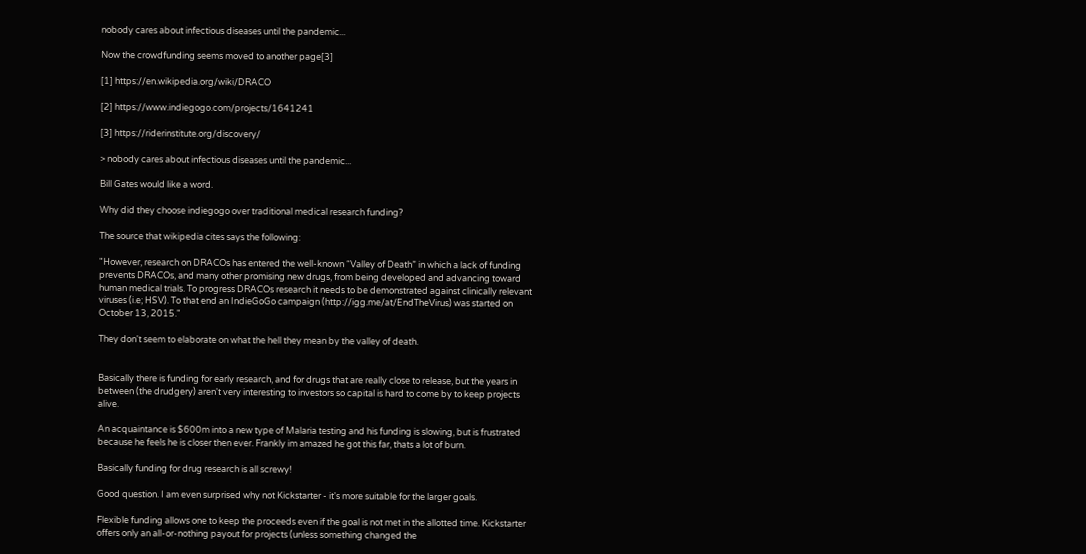nobody cares about infectious diseases until the pandemic...

Now the crowdfunding seems moved to another page[3]

[1] https://en.wikipedia.org/wiki/DRACO

[2] https://www.indiegogo.com/projects/1641241

[3] https://riderinstitute.org/discovery/

> nobody cares about infectious diseases until the pandemic...

Bill Gates would like a word.

Why did they choose indiegogo over traditional medical research funding?

The source that wikipedia cites says the following:

"However, research on DRACOs has entered the well-known “Valley of Death” in which a lack of funding prevents DRACOs, and many other promising new drugs, from being developed and advancing toward human medical trials. To progress DRACOs research it needs to be demonstrated against clinically relevant viruses (i.e; HSV). To that end an IndieGoGo campaign (http://igg.me/at/EndTheVirus) was started on October 13, 2015."

They don't seem to elaborate on what the hell they mean by the valley of death.


Basically there is funding for early research, and for drugs that are really close to release, but the years in between (the drudgery) aren't very interesting to investors so capital is hard to come by to keep projects alive.

An acquaintance is $600m into a new type of Malaria testing and his funding is slowing, but is frustrated because he feels he is closer then ever. Frankly im amazed he got this far, thats a lot of burn.

Basically funding for drug research is all screwy!

Good question. I am even surprised why not Kickstarter - it's more suitable for the larger goals.

Flexible funding allows one to keep the proceeds even if the goal is not met in the allotted time. Kickstarter offers only an all-or-nothing payout for projects (unless something changed the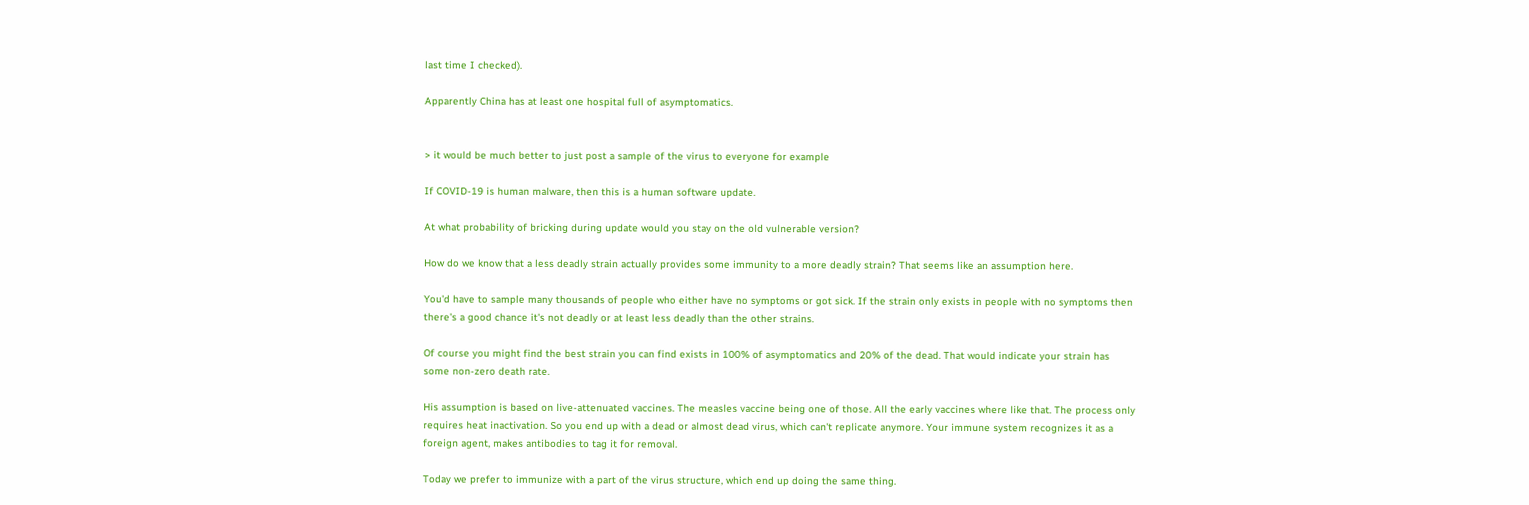last time I checked).

Apparently China has at least one hospital full of asymptomatics.


> it would be much better to just post a sample of the virus to everyone for example

If COVID-19 is human malware, then this is a human software update.

At what probability of bricking during update would you stay on the old vulnerable version?

How do we know that a less deadly strain actually provides some immunity to a more deadly strain? That seems like an assumption here.

You'd have to sample many thousands of people who either have no symptoms or got sick. If the strain only exists in people with no symptoms then there's a good chance it's not deadly or at least less deadly than the other strains.

Of course you might find the best strain you can find exists in 100% of asymptomatics and 20% of the dead. That would indicate your strain has some non-zero death rate.

His assumption is based on live-attenuated vaccines. The measles vaccine being one of those. All the early vaccines where like that. The process only requires heat inactivation. So you end up with a dead or almost dead virus, which can't replicate anymore. Your immune system recognizes it as a foreign agent, makes antibodies to tag it for removal.

Today we prefer to immunize with a part of the virus structure, which end up doing the same thing.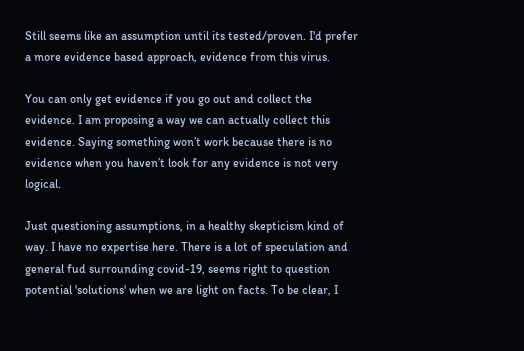Still seems like an assumption until its tested/proven. I'd prefer a more evidence based approach, evidence from this virus.

You can only get evidence if you go out and collect the evidence. I am proposing a way we can actually collect this evidence. Saying something won’t work because there is no evidence when you haven’t look for any evidence is not very logical.

Just questioning assumptions, in a healthy skepticism kind of way. I have no expertise here. There is a lot of speculation and general fud surrounding covid-19, seems right to question potential 'solutions' when we are light on facts. To be clear, I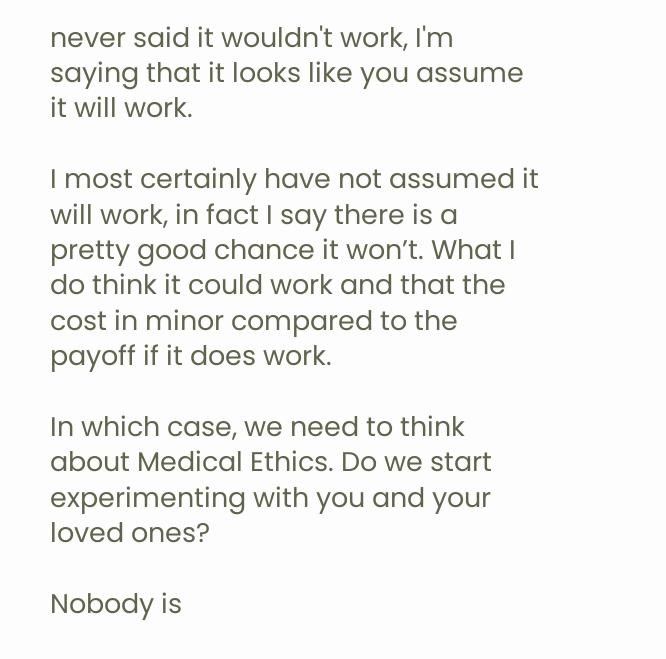never said it wouldn't work, I'm saying that it looks like you assume it will work.

I most certainly have not assumed it will work, in fact I say there is a pretty good chance it won’t. What I do think it could work and that the cost in minor compared to the payoff if it does work.

In which case, we need to think about Medical Ethics. Do we start experimenting with you and your loved ones?

Nobody is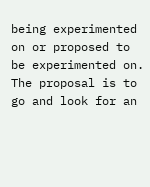being experimented on or proposed to be experimented on. The proposal is to go and look for an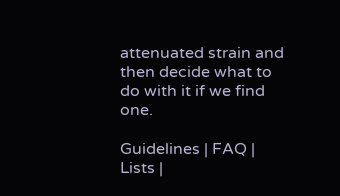attenuated strain and then decide what to do with it if we find one.

Guidelines | FAQ | Lists |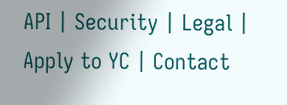API | Security | Legal | Apply to YC | Contact